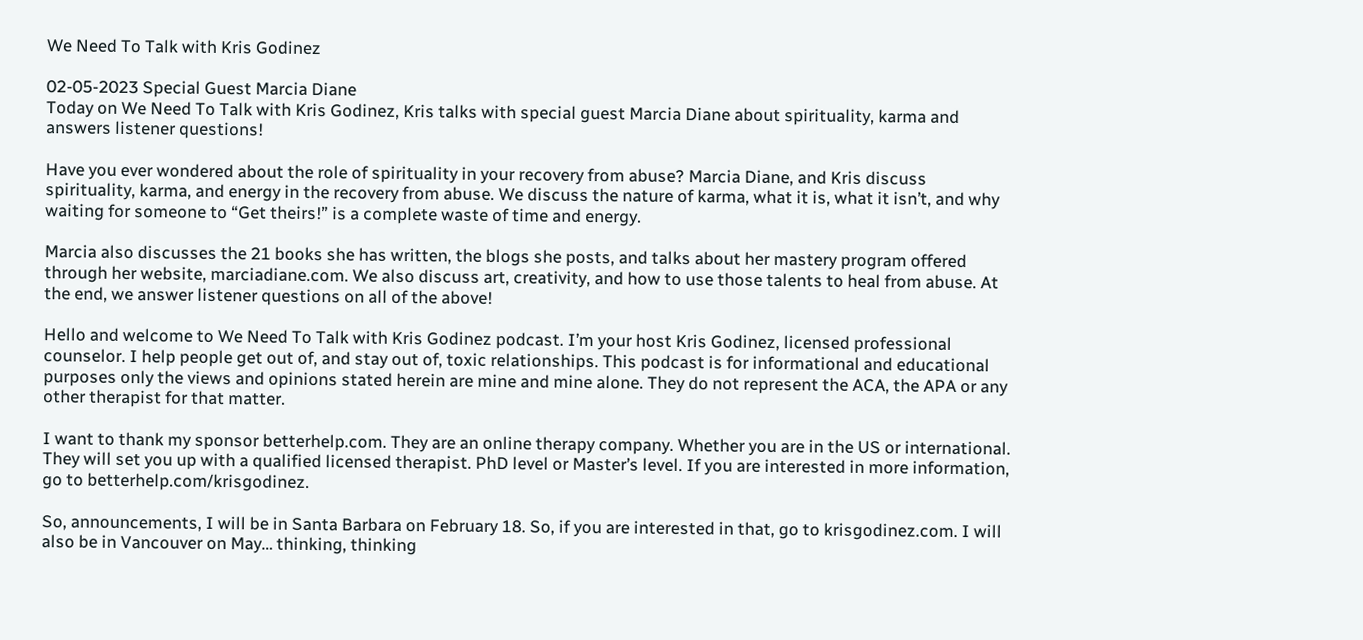We Need To Talk with Kris Godinez

02-05-2023 Special Guest Marcia Diane
Today on We Need To Talk with Kris Godinez, Kris talks with special guest Marcia Diane about spirituality, karma and answers listener questions!

Have you ever wondered about the role of spirituality in your recovery from abuse? Marcia Diane, and Kris discuss spirituality, karma, and energy in the recovery from abuse. We discuss the nature of karma, what it is, what it isn’t, and why waiting for someone to “Get theirs!” is a complete waste of time and energy.

Marcia also discusses the 21 books she has written, the blogs she posts, and talks about her mastery program offered through her website, marciadiane.com. We also discuss art, creativity, and how to use those talents to heal from abuse. At the end, we answer listener questions on all of the above!

Hello and welcome to We Need To Talk with Kris Godinez podcast. I’m your host Kris Godinez, licensed professional counselor. I help people get out of, and stay out of, toxic relationships. This podcast is for informational and educational purposes only the views and opinions stated herein are mine and mine alone. They do not represent the ACA, the APA or any other therapist for that matter.

I want to thank my sponsor betterhelp.com. They are an online therapy company. Whether you are in the US or international. They will set you up with a qualified licensed therapist. PhD level or Master’s level. If you are interested in more information, go to betterhelp.com/krisgodinez.

So, announcements, I will be in Santa Barbara on February 18. So, if you are interested in that, go to krisgodinez.com. I will also be in Vancouver on May… thinking, thinking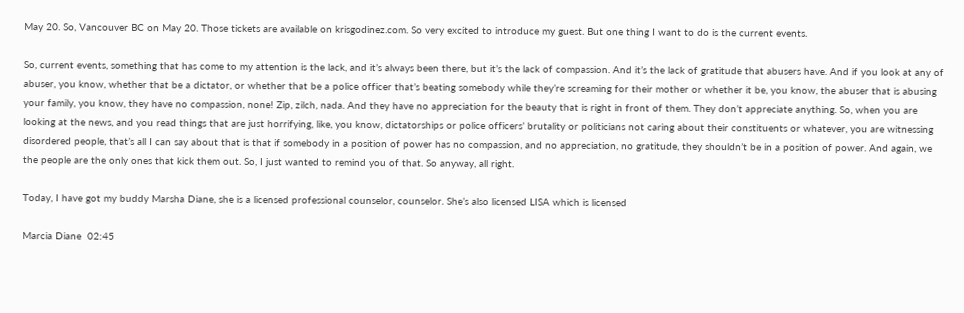May 20. So, Vancouver BC on May 20. Those tickets are available on krisgodinez.com. So very excited to introduce my guest. But one thing I want to do is the current events.

So, current events, something that has come to my attention is the lack, and it’s always been there, but it’s the lack of compassion. And it’s the lack of gratitude that abusers have. And if you look at any of abuser, you know, whether that be a dictator, or whether that be a police officer that’s beating somebody while they’re screaming for their mother or whether it be, you know, the abuser that is abusing your family, you know, they have no compassion, none! Zip, zilch, nada. And they have no appreciation for the beauty that is right in front of them. They don’t appreciate anything. So, when you are looking at the news, and you read things that are just horrifying, like, you know, dictatorships or police officers’ brutality or politicians not caring about their constituents or whatever, you are witnessing disordered people, that’s all I can say about that is that if somebody in a position of power has no compassion, and no appreciation, no gratitude, they shouldn’t be in a position of power. And again, we the people are the only ones that kick them out. So, I just wanted to remind you of that. So anyway, all right.

Today, I have got my buddy Marsha Diane, she is a licensed professional counselor, counselor. She’s also licensed LISA which is licensed

Marcia Diane  02:45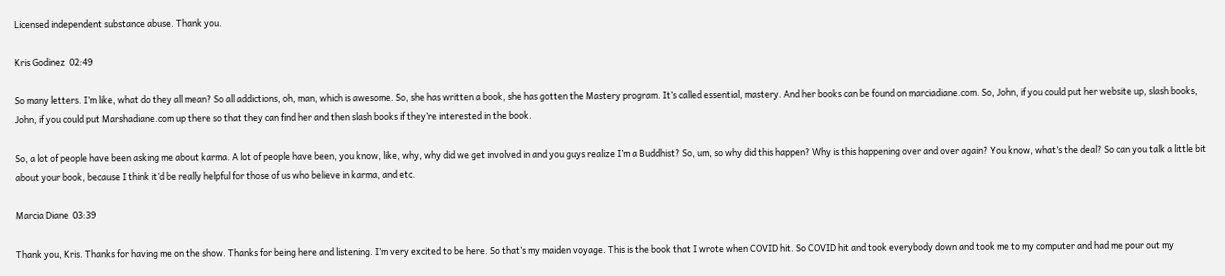Licensed independent substance abuse. Thank you.

Kris Godinez  02:49

So many letters. I’m like, what do they all mean? So all addictions, oh, man, which is awesome. So, she has written a book, she has gotten the Mastery program. It’s called essential, mastery. And her books can be found on marciadiane.com. So, John, if you could put her website up, slash books, John, if you could put Marshadiane.com up there so that they can find her and then slash books if they’re interested in the book.

So, a lot of people have been asking me about karma. A lot of people have been, you know, like, why, why did we get involved in and you guys realize I’m a Buddhist? So, um, so why did this happen? Why is this happening over and over again? You know, what’s the deal? So can you talk a little bit about your book, because I think it’d be really helpful for those of us who believe in karma, and etc.

Marcia Diane  03:39

Thank you, Kris. Thanks for having me on the show. Thanks for being here and listening. I’m very excited to be here. So that’s my maiden voyage. This is the book that I wrote when COVID hit. So COVID hit and took everybody down and took me to my computer and had me pour out my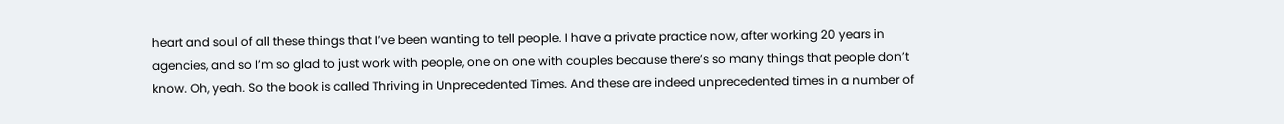heart and soul of all these things that I’ve been wanting to tell people. I have a private practice now, after working 20 years in agencies, and so I’m so glad to just work with people, one on one with couples because there’s so many things that people don’t know. Oh, yeah. So the book is called Thriving in Unprecedented Times. And these are indeed unprecedented times in a number of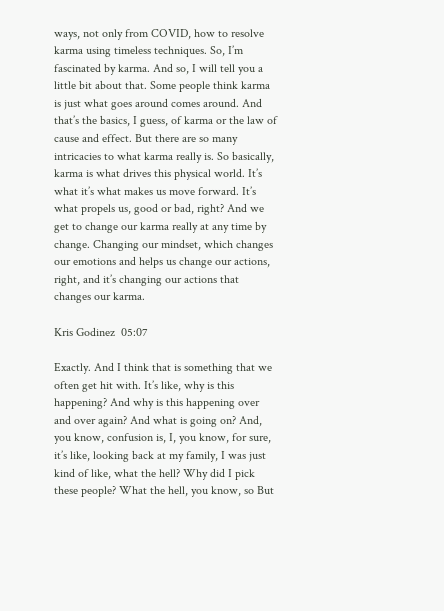ways, not only from COVID, how to resolve karma using timeless techniques. So, I’m fascinated by karma. And so, I will tell you a little bit about that. Some people think karma is just what goes around comes around. And that’s the basics, I guess, of karma or the law of cause and effect. But there are so many intricacies to what karma really is. So basically, karma is what drives this physical world. It’s what it’s what makes us move forward. It’s what propels us, good or bad, right? And we get to change our karma really at any time by change. Changing our mindset, which changes our emotions and helps us change our actions, right, and it’s changing our actions that changes our karma.

Kris Godinez  05:07

Exactly. And I think that is something that we often get hit with. It’s like, why is this happening? And why is this happening over and over again? And what is going on? And, you know, confusion is, I, you know, for sure, it’s like, looking back at my family, I was just kind of like, what the hell? Why did I pick these people? What the hell, you know, so But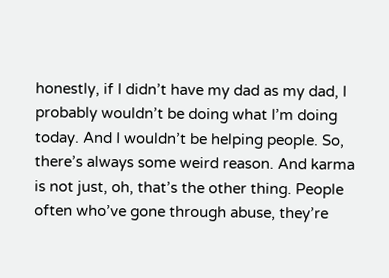honestly, if I didn’t have my dad as my dad, I probably wouldn’t be doing what I’m doing today. And I wouldn’t be helping people. So, there’s always some weird reason. And karma is not just, oh, that’s the other thing. People often who’ve gone through abuse, they’re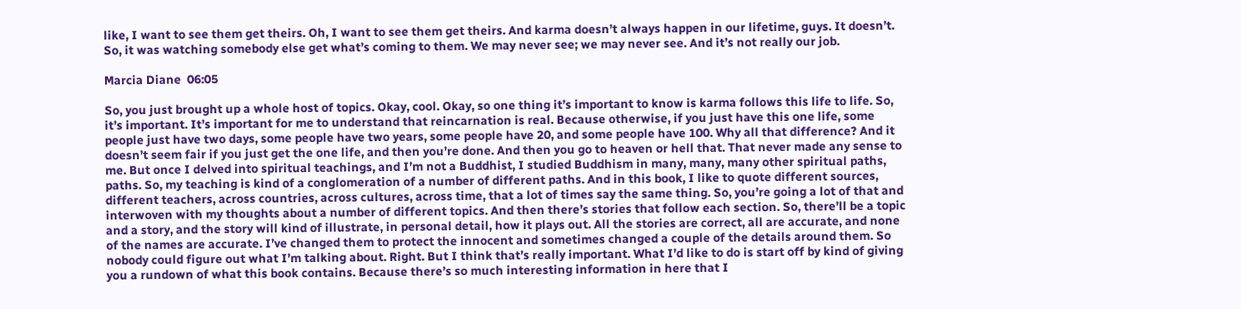like, I want to see them get theirs. Oh, I want to see them get theirs. And karma doesn’t always happen in our lifetime, guys. It doesn’t. So, it was watching somebody else get what’s coming to them. We may never see; we may never see. And it’s not really our job.

Marcia Diane  06:05

So, you just brought up a whole host of topics. Okay, cool. Okay, so one thing it’s important to know is karma follows this life to life. So, it’s important. It’s important for me to understand that reincarnation is real. Because otherwise, if you just have this one life, some people just have two days, some people have two years, some people have 20, and some people have 100. Why all that difference? And it doesn’t seem fair if you just get the one life, and then you’re done. And then you go to heaven or hell that. That never made any sense to me. But once I delved into spiritual teachings, and I’m not a Buddhist, I studied Buddhism in many, many, many other spiritual paths, paths. So, my teaching is kind of a conglomeration of a number of different paths. And in this book, I like to quote different sources, different teachers, across countries, across cultures, across time, that a lot of times say the same thing. So, you’re going a lot of that and interwoven with my thoughts about a number of different topics. And then there’s stories that follow each section. So, there’ll be a topic and a story, and the story will kind of illustrate, in personal detail, how it plays out. All the stories are correct, all are accurate, and none of the names are accurate. I’ve changed them to protect the innocent and sometimes changed a couple of the details around them. So nobody could figure out what I’m talking about. Right. But I think that’s really important. What I’d like to do is start off by kind of giving you a rundown of what this book contains. Because there’s so much interesting information in here that I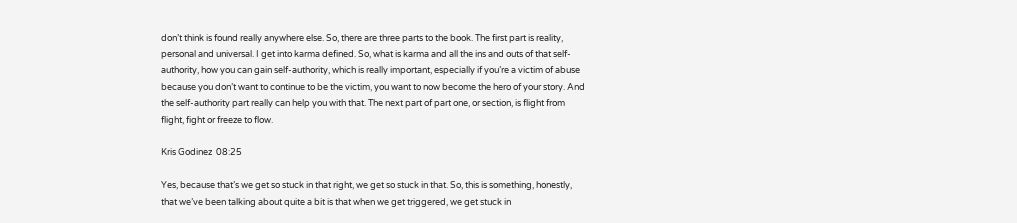don’t think is found really anywhere else. So, there are three parts to the book. The first part is reality, personal and universal. I get into karma defined. So, what is karma and all the ins and outs of that self-authority, how you can gain self-authority, which is really important, especially if you’re a victim of abuse because you don’t want to continue to be the victim, you want to now become the hero of your story. And the self-authority part really can help you with that. The next part of part one, or section, is flight from flight, fight or freeze to flow.

Kris Godinez  08:25

Yes, because that’s we get so stuck in that right, we get so stuck in that. So, this is something, honestly, that we’ve been talking about quite a bit is that when we get triggered, we get stuck in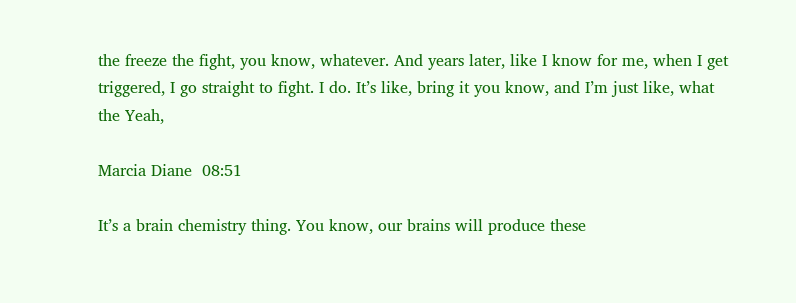the freeze the fight, you know, whatever. And years later, like I know for me, when I get triggered, I go straight to fight. I do. It’s like, bring it you know, and I’m just like, what the Yeah,

Marcia Diane  08:51

It’s a brain chemistry thing. You know, our brains will produce these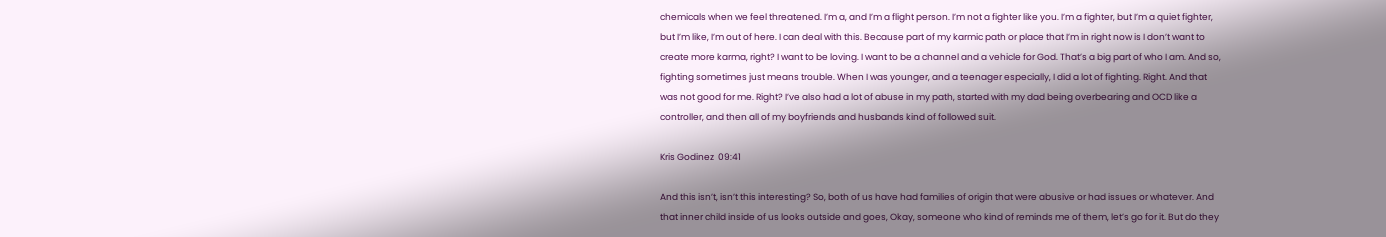chemicals when we feel threatened. I’m a, and I’m a flight person. I’m not a fighter like you. I’m a fighter, but I’m a quiet fighter, but I’m like, I’m out of here. I can deal with this. Because part of my karmic path or place that I’m in right now is I don’t want to create more karma, right? I want to be loving. I want to be a channel and a vehicle for God. That’s a big part of who I am. And so, fighting sometimes just means trouble. When I was younger, and a teenager especially, I did a lot of fighting. Right. And that was not good for me. Right? I’ve also had a lot of abuse in my path, started with my dad being overbearing and OCD like a controller, and then all of my boyfriends and husbands kind of followed suit.

Kris Godinez  09:41

And this isn’t, isn’t this interesting? So, both of us have had families of origin that were abusive or had issues or whatever. And that inner child inside of us looks outside and goes, Okay, someone who kind of reminds me of them, let’s go for it. But do they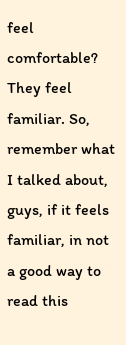feel comfortable? They feel familiar. So, remember what I talked about, guys, if it feels familiar, in not a good way to read this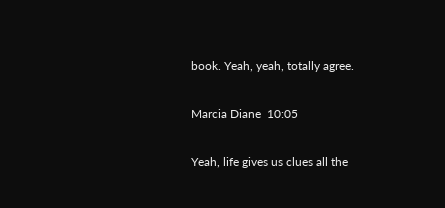book. Yeah, yeah, totally agree.

Marcia Diane  10:05

Yeah, life gives us clues all the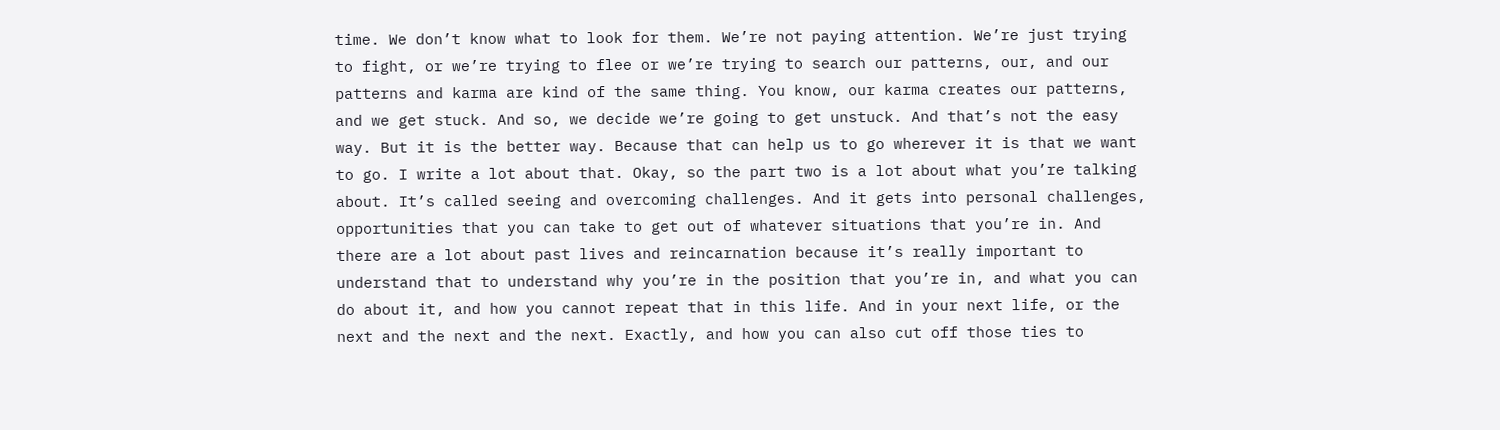time. We don’t know what to look for them. We’re not paying attention. We’re just trying to fight, or we’re trying to flee or we’re trying to search our patterns, our, and our patterns and karma are kind of the same thing. You know, our karma creates our patterns, and we get stuck. And so, we decide we’re going to get unstuck. And that’s not the easy way. But it is the better way. Because that can help us to go wherever it is that we want to go. I write a lot about that. Okay, so the part two is a lot about what you’re talking about. It’s called seeing and overcoming challenges. And it gets into personal challenges, opportunities that you can take to get out of whatever situations that you’re in. And there are a lot about past lives and reincarnation because it’s really important to understand that to understand why you’re in the position that you’re in, and what you can do about it, and how you cannot repeat that in this life. And in your next life, or the next and the next and the next. Exactly, and how you can also cut off those ties to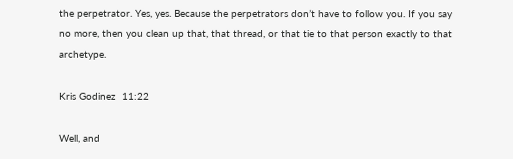the perpetrator. Yes, yes. Because the perpetrators don’t have to follow you. If you say no more, then you clean up that, that thread, or that tie to that person exactly to that archetype.

Kris Godinez  11:22

Well, and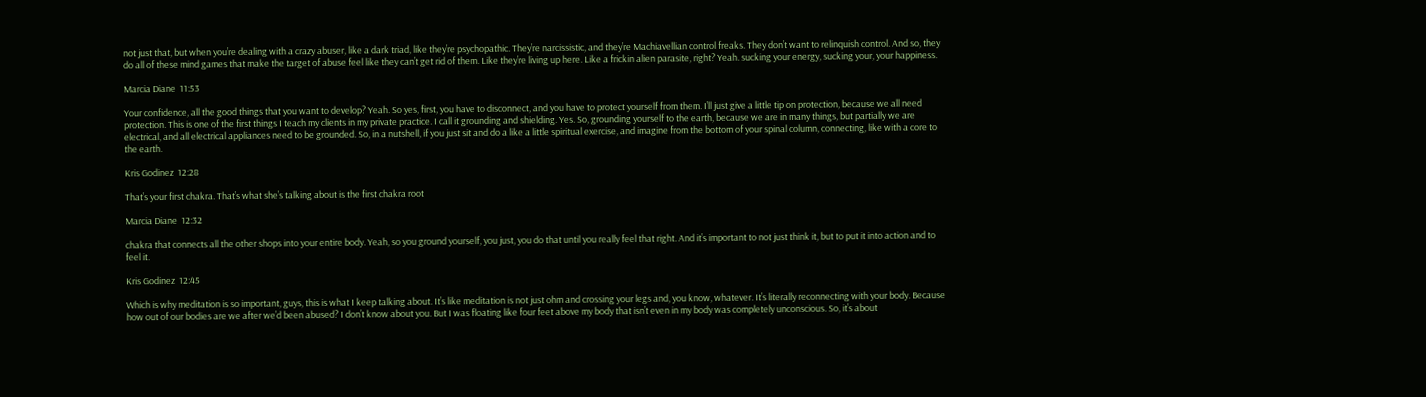not just that, but when you’re dealing with a crazy abuser, like a dark triad, like they’re psychopathic. They’re narcissistic, and they’re Machiavellian control freaks. They don’t want to relinquish control. And so, they do all of these mind games that make the target of abuse feel like they can’t get rid of them. Like they’re living up here. Like a frickin alien parasite, right? Yeah. sucking your energy, sucking your, your happiness.

Marcia Diane  11:53

Your confidence, all the good things that you want to develop? Yeah. So yes, first, you have to disconnect, and you have to protect yourself from them. I’ll just give a little tip on protection, because we all need protection. This is one of the first things I teach my clients in my private practice. I call it grounding and shielding. Yes. So, grounding yourself to the earth, because we are in many things, but partially we are electrical, and all electrical appliances need to be grounded. So, in a nutshell, if you just sit and do a like a little spiritual exercise, and imagine from the bottom of your spinal column, connecting, like with a core to the earth.

Kris Godinez  12:28

That’s your first chakra. That’s what she’s talking about is the first chakra root

Marcia Diane  12:32

chakra that connects all the other shops into your entire body. Yeah, so you ground yourself, you just, you do that until you really feel that right. And it’s important to not just think it, but to put it into action and to feel it.

Kris Godinez  12:45

Which is why meditation is so important, guys, this is what I keep talking about. It’s like meditation is not just ohm and crossing your legs and, you know, whatever. It’s literally reconnecting with your body. Because how out of our bodies are we after we’d been abused? I don’t know about you. But I was floating like four feet above my body that isn’t even in my body was completely unconscious. So, it’s about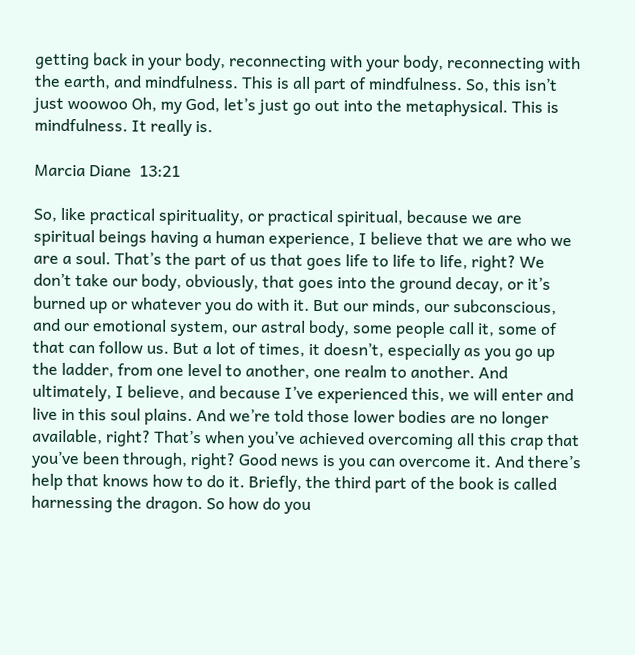getting back in your body, reconnecting with your body, reconnecting with the earth, and mindfulness. This is all part of mindfulness. So, this isn’t just woowoo Oh, my God, let’s just go out into the metaphysical. This is mindfulness. It really is.

Marcia Diane  13:21

So, like practical spirituality, or practical spiritual, because we are spiritual beings having a human experience, I believe that we are who we are a soul. That’s the part of us that goes life to life to life, right? We don’t take our body, obviously, that goes into the ground decay, or it’s burned up or whatever you do with it. But our minds, our subconscious, and our emotional system, our astral body, some people call it, some of that can follow us. But a lot of times, it doesn’t, especially as you go up the ladder, from one level to another, one realm to another. And ultimately, I believe, and because I’ve experienced this, we will enter and live in this soul plains. And we’re told those lower bodies are no longer available, right? That’s when you’ve achieved overcoming all this crap that you’ve been through, right? Good news is you can overcome it. And there’s help that knows how to do it. Briefly, the third part of the book is called harnessing the dragon. So how do you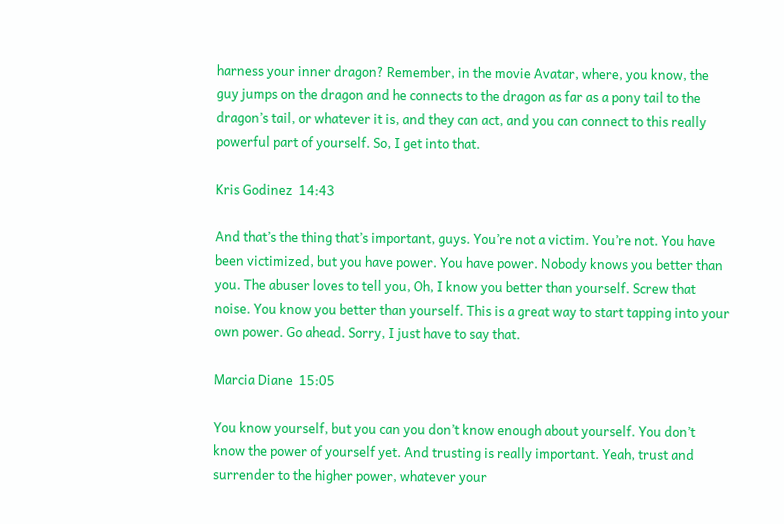harness your inner dragon? Remember, in the movie Avatar, where, you know, the guy jumps on the dragon and he connects to the dragon as far as a pony tail to the dragon’s tail, or whatever it is, and they can act, and you can connect to this really powerful part of yourself. So, I get into that.

Kris Godinez  14:43

And that’s the thing that’s important, guys. You’re not a victim. You’re not. You have been victimized, but you have power. You have power. Nobody knows you better than you. The abuser loves to tell you, Oh, I know you better than yourself. Screw that noise. You know you better than yourself. This is a great way to start tapping into your own power. Go ahead. Sorry, I just have to say that.

Marcia Diane  15:05

You know yourself, but you can you don’t know enough about yourself. You don’t know the power of yourself yet. And trusting is really important. Yeah, trust and surrender to the higher power, whatever your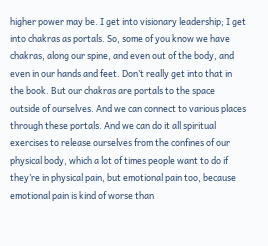higher power may be. I get into visionary leadership; I get into chakras as portals. So, some of you know we have chakras, along our spine, and even out of the body, and even in our hands and feet. Don’t really get into that in the book. But our chakras are portals to the space outside of ourselves. And we can connect to various places through these portals. And we can do it all spiritual exercises to release ourselves from the confines of our physical body, which a lot of times people want to do if they’re in physical pain, but emotional pain too, because emotional pain is kind of worse than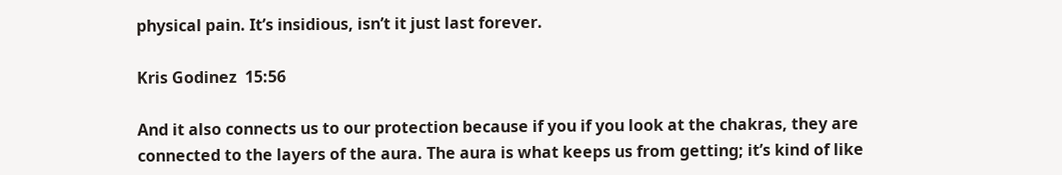physical pain. It’s insidious, isn’t it just last forever.

Kris Godinez  15:56

And it also connects us to our protection because if you if you look at the chakras, they are connected to the layers of the aura. The aura is what keeps us from getting; it’s kind of like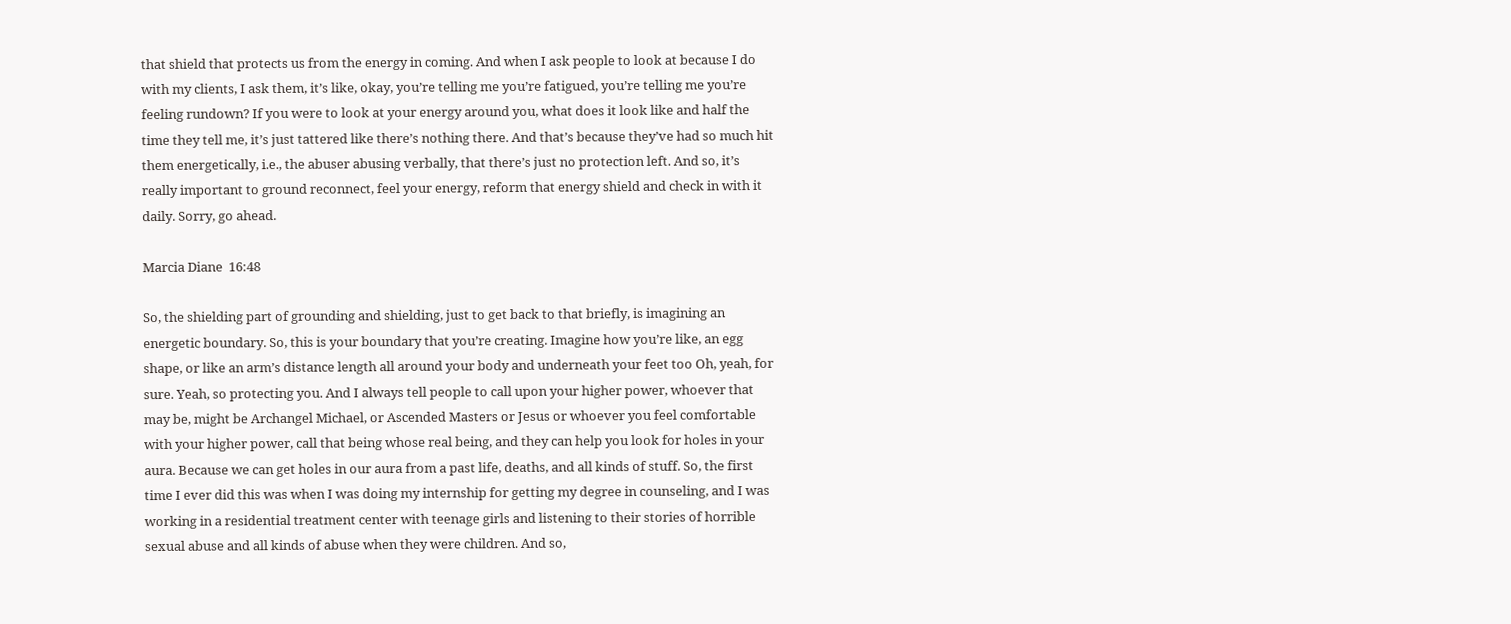that shield that protects us from the energy in coming. And when I ask people to look at because I do with my clients, I ask them, it’s like, okay, you’re telling me you’re fatigued, you’re telling me you’re feeling rundown? If you were to look at your energy around you, what does it look like and half the time they tell me, it’s just tattered like there’s nothing there. And that’s because they’ve had so much hit them energetically, i.e., the abuser abusing verbally, that there’s just no protection left. And so, it’s really important to ground reconnect, feel your energy, reform that energy shield and check in with it daily. Sorry, go ahead.

Marcia Diane  16:48

So, the shielding part of grounding and shielding, just to get back to that briefly, is imagining an energetic boundary. So, this is your boundary that you’re creating. Imagine how you’re like, an egg shape, or like an arm’s distance length all around your body and underneath your feet too Oh, yeah, for sure. Yeah, so protecting you. And I always tell people to call upon your higher power, whoever that may be, might be Archangel Michael, or Ascended Masters or Jesus or whoever you feel comfortable with your higher power, call that being whose real being, and they can help you look for holes in your aura. Because we can get holes in our aura from a past life, deaths, and all kinds of stuff. So, the first time I ever did this was when I was doing my internship for getting my degree in counseling, and I was working in a residential treatment center with teenage girls and listening to their stories of horrible sexual abuse and all kinds of abuse when they were children. And so,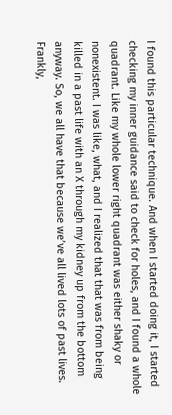I found this particular technique. And when I started doing it, I started checking my inner guidance said to check for holes, and I found a whole quadrant. Like my whole lower right quadrant was either shaky or nonexistent. I was like, what, and I realized that that was from being killed in a past life with an X through my kidney up from the bottom anyway. So, we all have that because we’ve all lived lots of past lives. Frankly,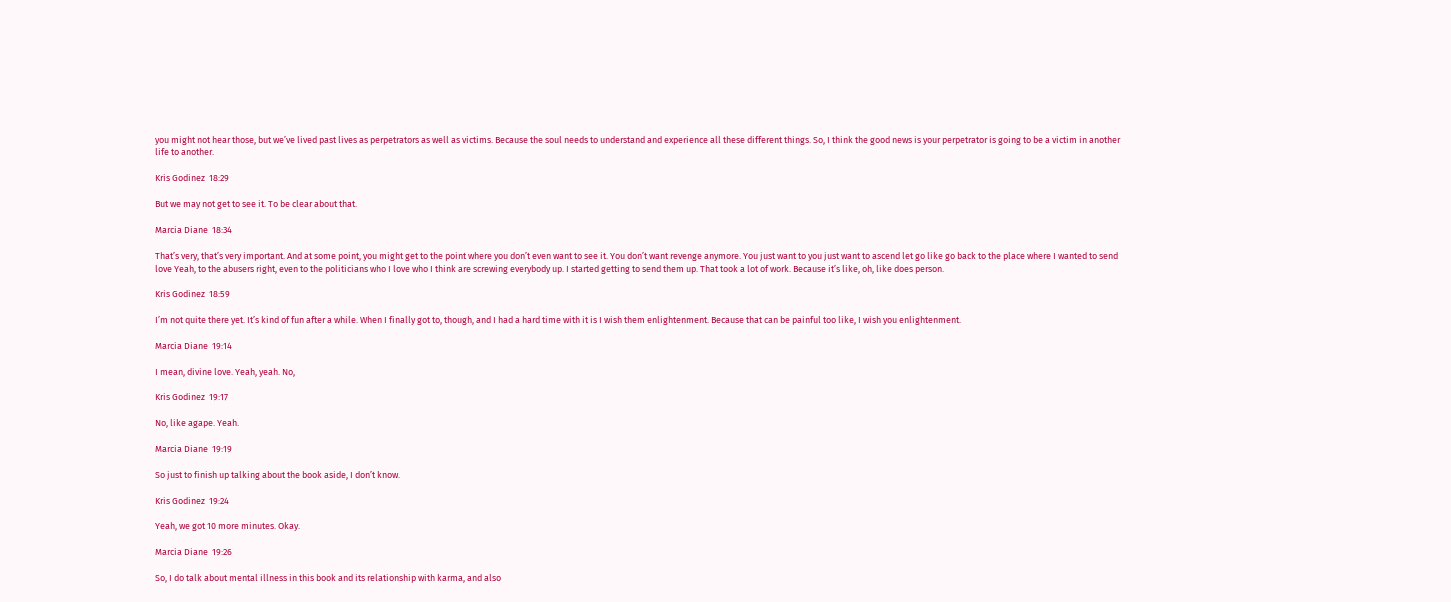you might not hear those, but we’ve lived past lives as perpetrators as well as victims. Because the soul needs to understand and experience all these different things. So, I think the good news is your perpetrator is going to be a victim in another life to another.

Kris Godinez  18:29

But we may not get to see it. To be clear about that.

Marcia Diane  18:34

That’s very, that’s very important. And at some point, you might get to the point where you don’t even want to see it. You don’t want revenge anymore. You just want to you just want to ascend let go like go back to the place where I wanted to send love Yeah, to the abusers right, even to the politicians who I love who I think are screwing everybody up. I started getting to send them up. That took a lot of work. Because it’s like, oh, like does person.

Kris Godinez  18:59

I’m not quite there yet. It’s kind of fun after a while. When I finally got to, though, and I had a hard time with it is I wish them enlightenment. Because that can be painful too like, I wish you enlightenment.

Marcia Diane  19:14

I mean, divine love. Yeah, yeah. No,

Kris Godinez  19:17

No, like agape. Yeah.

Marcia Diane  19:19

So just to finish up talking about the book aside, I don’t know.

Kris Godinez  19:24

Yeah, we got 10 more minutes. Okay.

Marcia Diane  19:26

So, I do talk about mental illness in this book and its relationship with karma, and also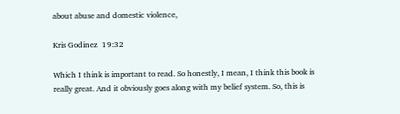about abuse and domestic violence,

Kris Godinez  19:32

Which I think is important to read. So honestly, I mean, I think this book is really great. And it obviously goes along with my belief system. So, this is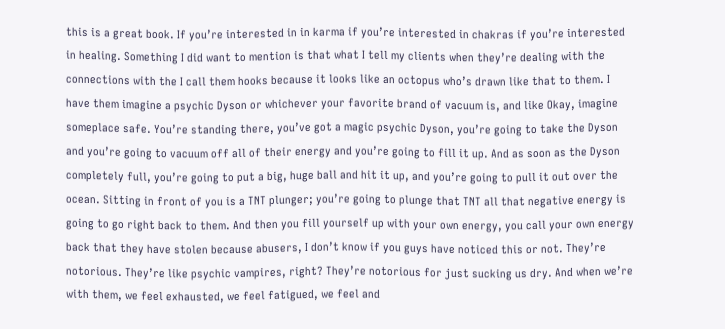this is a great book. If you’re interested in in karma if you’re interested in chakras if you’re interested in healing. Something I did want to mention is that what I tell my clients when they’re dealing with the connections with the I call them hooks because it looks like an octopus who’s drawn like that to them. I have them imagine a psychic Dyson or whichever your favorite brand of vacuum is, and like Okay, imagine someplace safe. You’re standing there, you’ve got a magic psychic Dyson, you’re going to take the Dyson and you’re going to vacuum off all of their energy and you’re going to fill it up. And as soon as the Dyson completely full, you’re going to put a big, huge ball and hit it up, and you’re going to pull it out over the ocean. Sitting in front of you is a TNT plunger; you’re going to plunge that TNT all that negative energy is going to go right back to them. And then you fill yourself up with your own energy, you call your own energy back that they have stolen because abusers, I don’t know if you guys have noticed this or not. They’re notorious. They’re like psychic vampires, right? They’re notorious for just sucking us dry. And when we’re with them, we feel exhausted, we feel fatigued, we feel and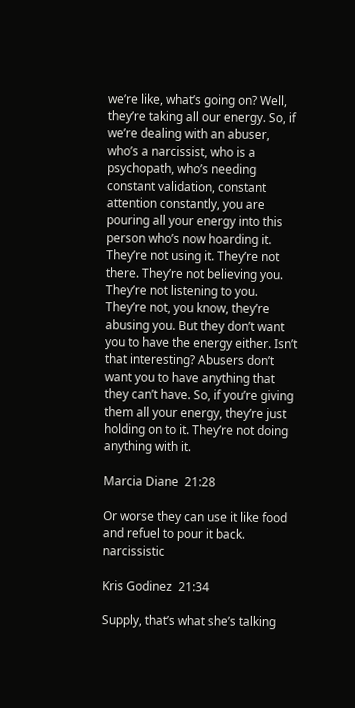we’re like, what’s going on? Well, they’re taking all our energy. So, if we’re dealing with an abuser, who’s a narcissist, who is a psychopath, who’s needing constant validation, constant attention constantly, you are pouring all your energy into this person who’s now hoarding it. They’re not using it. They’re not there. They’re not believing you. They’re not listening to you. They’re not, you know, they’re abusing you. But they don’t want you to have the energy either. Isn’t that interesting? Abusers don’t want you to have anything that they can’t have. So, if you’re giving them all your energy, they’re just holding on to it. They’re not doing anything with it.

Marcia Diane  21:28

Or worse they can use it like food and refuel to pour it back. narcissistic

Kris Godinez  21:34

Supply, that’s what she’s talking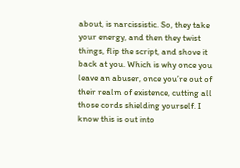about, is narcissistic. So, they take your energy, and then they twist things, flip the script, and shove it back at you. Which is why once you leave an abuser, once you’re out of their realm of existence, cutting all those cords shielding yourself. I know this is out into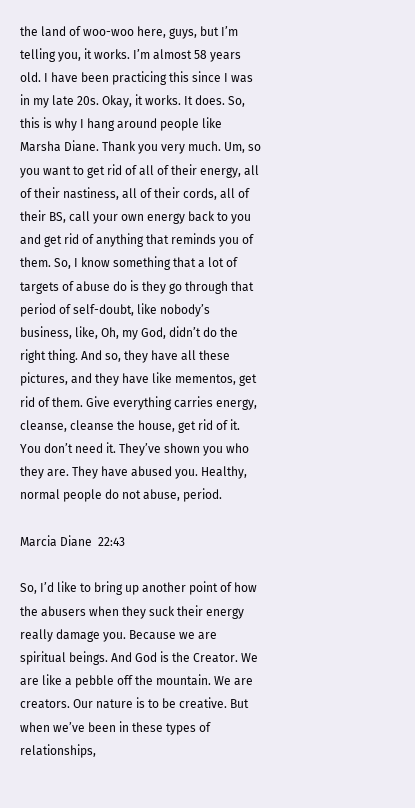the land of woo-woo here, guys, but I’m telling you, it works. I’m almost 58 years old. I have been practicing this since I was in my late 20s. Okay, it works. It does. So, this is why I hang around people like Marsha Diane. Thank you very much. Um, so you want to get rid of all of their energy, all of their nastiness, all of their cords, all of their BS, call your own energy back to you and get rid of anything that reminds you of them. So, I know something that a lot of targets of abuse do is they go through that period of self-doubt, like nobody’s business, like, Oh, my God, didn’t do the right thing. And so, they have all these pictures, and they have like mementos, get rid of them. Give everything carries energy, cleanse, cleanse the house, get rid of it. You don’t need it. They’ve shown you who they are. They have abused you. Healthy, normal people do not abuse, period.

Marcia Diane  22:43

So, I’d like to bring up another point of how the abusers when they suck their energy really damage you. Because we are spiritual beings. And God is the Creator. We are like a pebble off the mountain. We are creators. Our nature is to be creative. But when we’ve been in these types of relationships,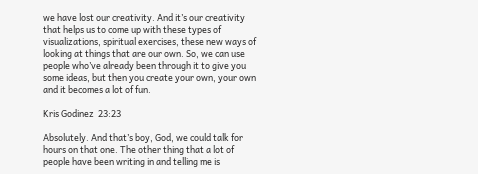we have lost our creativity. And it’s our creativity that helps us to come up with these types of visualizations, spiritual exercises, these new ways of looking at things that are our own. So, we can use people who’ve already been through it to give you some ideas, but then you create your own, your own and it becomes a lot of fun.

Kris Godinez  23:23

Absolutely. And that’s boy, God, we could talk for hours on that one. The other thing that a lot of people have been writing in and telling me is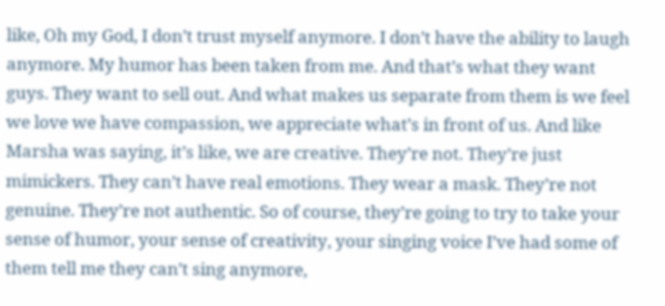like, Oh my God, I don’t trust myself anymore. I don’t have the ability to laugh anymore. My humor has been taken from me. And that’s what they want guys. They want to sell out. And what makes us separate from them is we feel we love we have compassion, we appreciate what’s in front of us. And like Marsha was saying, it’s like, we are creative. They’re not. They’re just mimickers. They can’t have real emotions. They wear a mask. They’re not genuine. They’re not authentic. So of course, they’re going to try to take your sense of humor, your sense of creativity, your singing voice I’ve had some of them tell me they can’t sing anymore,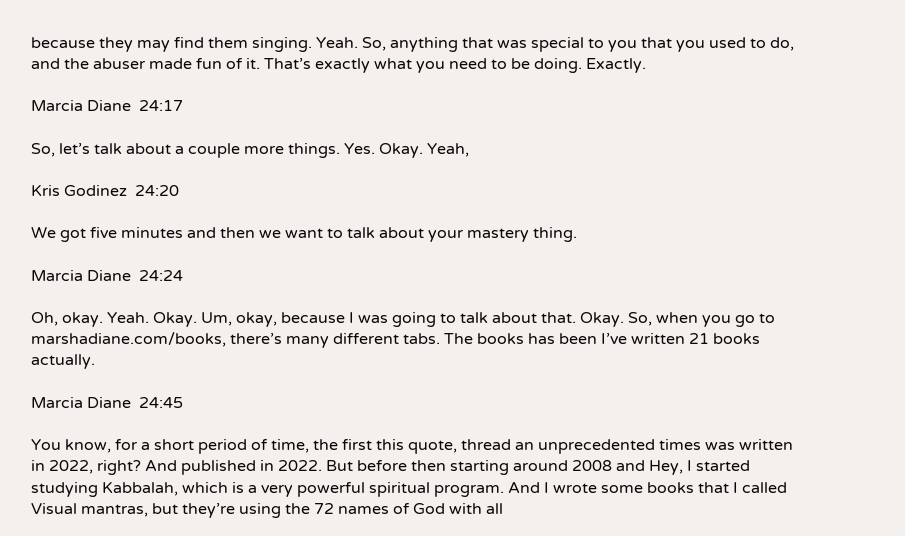because they may find them singing. Yeah. So, anything that was special to you that you used to do, and the abuser made fun of it. That’s exactly what you need to be doing. Exactly.

Marcia Diane  24:17

So, let’s talk about a couple more things. Yes. Okay. Yeah,

Kris Godinez  24:20

We got five minutes and then we want to talk about your mastery thing.

Marcia Diane  24:24

Oh, okay. Yeah. Okay. Um, okay, because I was going to talk about that. Okay. So, when you go to marshadiane.com/books, there’s many different tabs. The books has been I’ve written 21 books actually.

Marcia Diane  24:45

You know, for a short period of time, the first this quote, thread an unprecedented times was written in 2022, right? And published in 2022. But before then starting around 2008 and Hey, I started studying Kabbalah, which is a very powerful spiritual program. And I wrote some books that I called Visual mantras, but they’re using the 72 names of God with all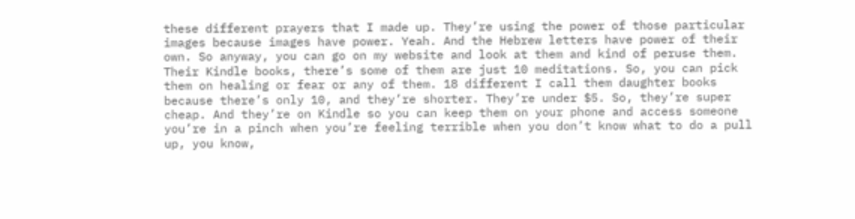these different prayers that I made up. They’re using the power of those particular images because images have power. Yeah. And the Hebrew letters have power of their own. So anyway, you can go on my website and look at them and kind of peruse them. Their Kindle books, there’s some of them are just 10 meditations. So, you can pick them on healing or fear or any of them. 18 different I call them daughter books because there’s only 10, and they’re shorter. They’re under $5. So, they’re super cheap. And they’re on Kindle so you can keep them on your phone and access someone you’re in a pinch when you’re feeling terrible when you don’t know what to do a pull up, you know,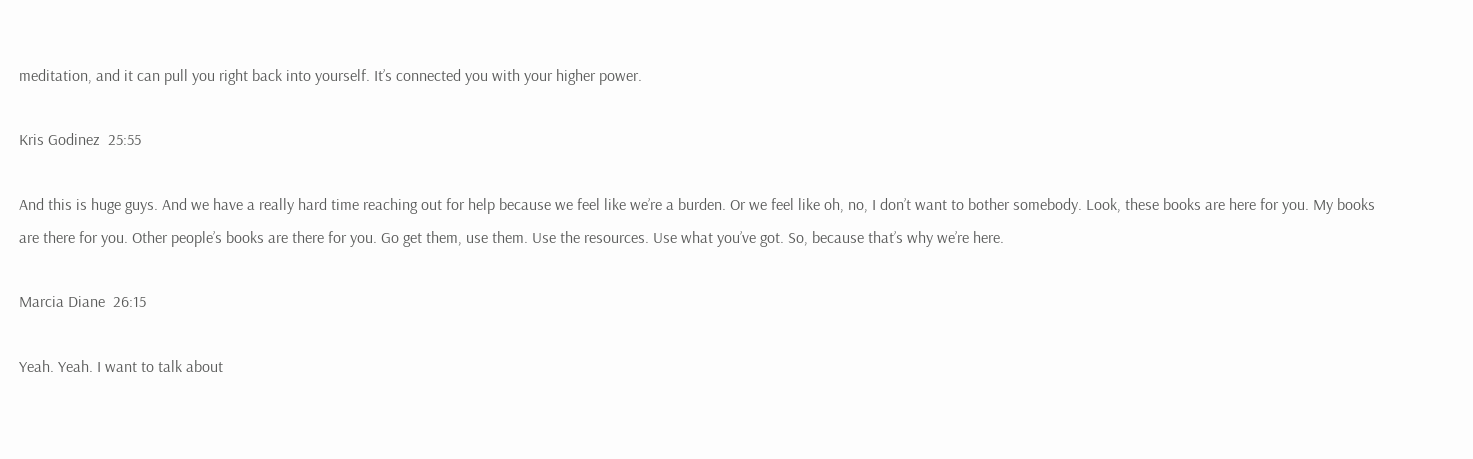meditation, and it can pull you right back into yourself. It’s connected you with your higher power.

Kris Godinez  25:55

And this is huge guys. And we have a really hard time reaching out for help because we feel like we’re a burden. Or we feel like oh, no, I don’t want to bother somebody. Look, these books are here for you. My books are there for you. Other people’s books are there for you. Go get them, use them. Use the resources. Use what you’ve got. So, because that’s why we’re here.

Marcia Diane  26:15

Yeah. Yeah. I want to talk about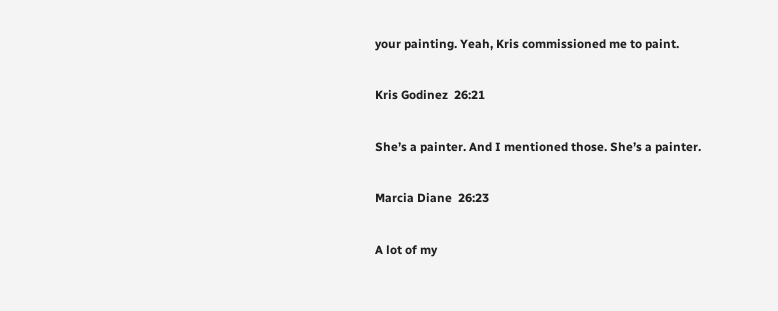your painting. Yeah, Kris commissioned me to paint.

Kris Godinez  26:21

She’s a painter. And I mentioned those. She’s a painter.

Marcia Diane  26:23

A lot of my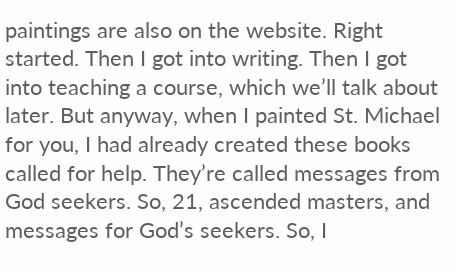paintings are also on the website. Right started. Then I got into writing. Then I got into teaching a course, which we’ll talk about later. But anyway, when I painted St. Michael for you, I had already created these books called for help. They’re called messages from God seekers. So, 21, ascended masters, and messages for God’s seekers. So, I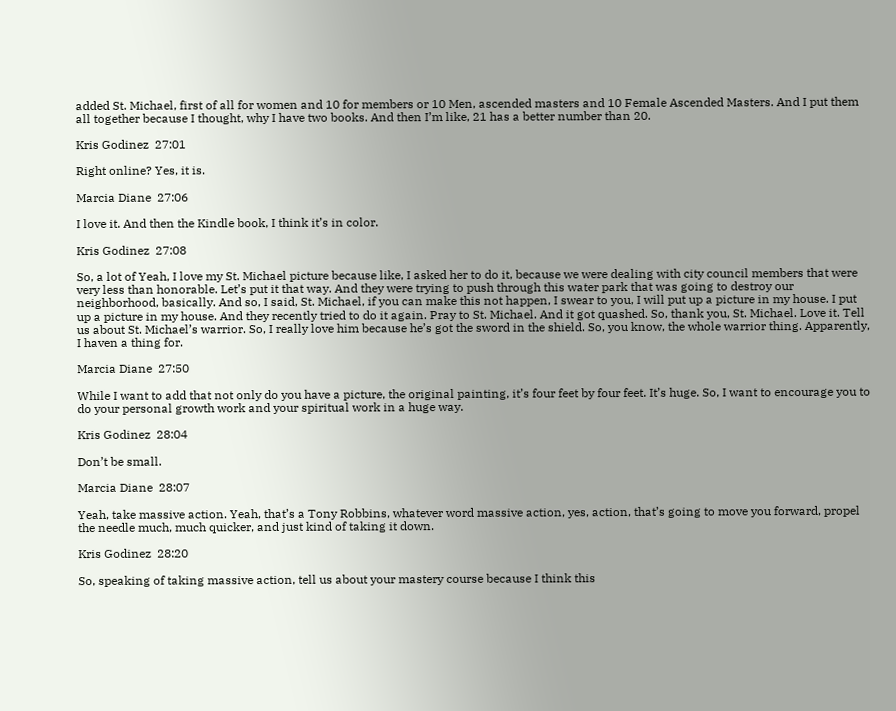added St. Michael, first of all for women and 10 for members or 10 Men, ascended masters and 10 Female Ascended Masters. And I put them all together because I thought, why I have two books. And then I’m like, 21 has a better number than 20.

Kris Godinez  27:01

Right online? Yes, it is.

Marcia Diane  27:06

I love it. And then the Kindle book, I think it’s in color.

Kris Godinez  27:08

So, a lot of Yeah, I love my St. Michael picture because like, I asked her to do it, because we were dealing with city council members that were very less than honorable. Let’s put it that way. And they were trying to push through this water park that was going to destroy our neighborhood, basically. And so, I said, St. Michael, if you can make this not happen, I swear to you, I will put up a picture in my house. I put up a picture in my house. And they recently tried to do it again. Pray to St. Michael. And it got quashed. So, thank you, St. Michael. Love it. Tell us about St. Michael’s warrior. So, I really love him because he’s got the sword in the shield. So, you know, the whole warrior thing. Apparently, I haven a thing for.

Marcia Diane  27:50

While I want to add that not only do you have a picture, the original painting, it’s four feet by four feet. It’s huge. So, I want to encourage you to do your personal growth work and your spiritual work in a huge way.

Kris Godinez  28:04

Don’t be small.

Marcia Diane  28:07

Yeah, take massive action. Yeah, that’s a Tony Robbins, whatever word massive action, yes, action, that’s going to move you forward, propel the needle much, much quicker, and just kind of taking it down.

Kris Godinez  28:20

So, speaking of taking massive action, tell us about your mastery course because I think this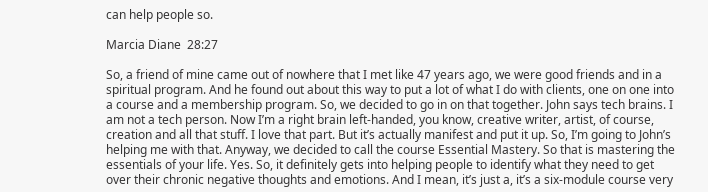can help people so.

Marcia Diane  28:27

So, a friend of mine came out of nowhere that I met like 47 years ago, we were good friends and in a spiritual program. And he found out about this way to put a lot of what I do with clients, one on one into a course and a membership program. So, we decided to go in on that together. John says tech brains. I am not a tech person. Now I’m a right brain left-handed, you know, creative writer, artist, of course, creation and all that stuff. I love that part. But it’s actually manifest and put it up. So, I’m going to John’s helping me with that. Anyway, we decided to call the course Essential Mastery. So that is mastering the essentials of your life. Yes. So, it definitely gets into helping people to identify what they need to get over their chronic negative thoughts and emotions. And I mean, it’s just a, it’s a six-module course very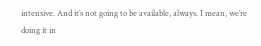intensive. And it’s not going to be available, always. I mean, we’re doing it in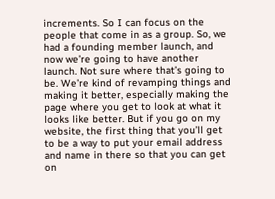increments. So I can focus on the people that come in as a group. So, we had a founding member launch, and now we’re going to have another launch. Not sure where that’s going to be. We’re kind of revamping things and making it better, especially making the page where you get to look at what it looks like better. But if you go on my website, the first thing that you’ll get to be a way to put your email address and name in there so that you can get on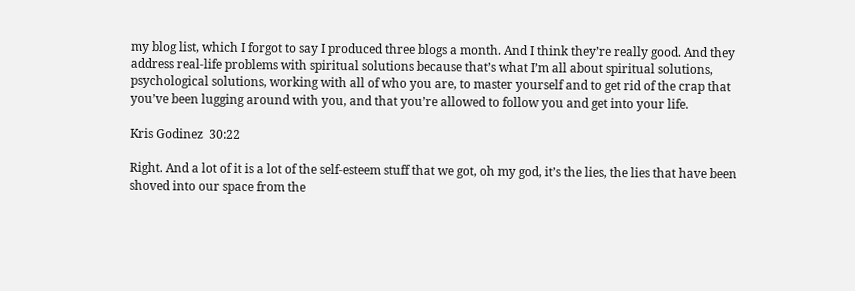my blog list, which I forgot to say I produced three blogs a month. And I think they’re really good. And they address real-life problems with spiritual solutions because that’s what I’m all about spiritual solutions, psychological solutions, working with all of who you are, to master yourself and to get rid of the crap that you’ve been lugging around with you, and that you’re allowed to follow you and get into your life.

Kris Godinez  30:22

Right. And a lot of it is a lot of the self-esteem stuff that we got, oh my god, it’s the lies, the lies that have been shoved into our space from the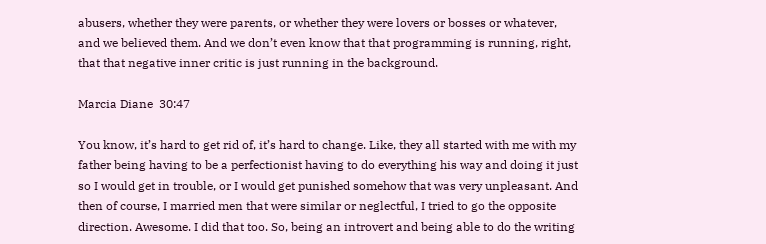abusers, whether they were parents, or whether they were lovers or bosses or whatever, and we believed them. And we don’t even know that that programming is running, right, that that negative inner critic is just running in the background.

Marcia Diane  30:47

You know, it’s hard to get rid of, it’s hard to change. Like, they all started with me with my father being having to be a perfectionist having to do everything his way and doing it just so I would get in trouble, or I would get punished somehow that was very unpleasant. And then of course, I married men that were similar or neglectful, I tried to go the opposite direction. Awesome. I did that too. So, being an introvert and being able to do the writing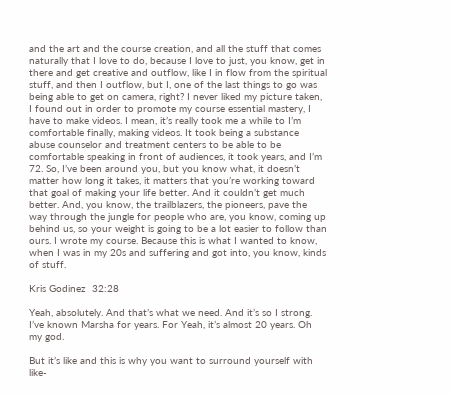and the art and the course creation, and all the stuff that comes naturally that I love to do, because I love to just, you know, get in there and get creative and outflow, like I in flow from the spiritual stuff, and then I outflow, but I, one of the last things to go was being able to get on camera, right? I never liked my picture taken, I found out in order to promote my course essential mastery, I have to make videos. I mean, it’s really took me a while to I’m comfortable finally, making videos. It took being a substance abuse counselor and treatment centers to be able to be comfortable speaking in front of audiences, it took years, and I’m 72. So, I’ve been around you, but you know what, it doesn’t matter how long it takes, it matters that you’re working toward that goal of making your life better. And it couldn’t get much better. And, you know, the trailblazers, the pioneers, pave the way through the jungle for people who are, you know, coming up behind us, so your weight is going to be a lot easier to follow than ours. I wrote my course. Because this is what I wanted to know, when I was in my 20s and suffering and got into, you know, kinds of stuff.

Kris Godinez  32:28

Yeah, absolutely. And that’s what we need. And it’s so I strong. I’ve known Marsha for years. For Yeah, it’s almost 20 years. Oh my god.

But it’s like and this is why you want to surround yourself with like-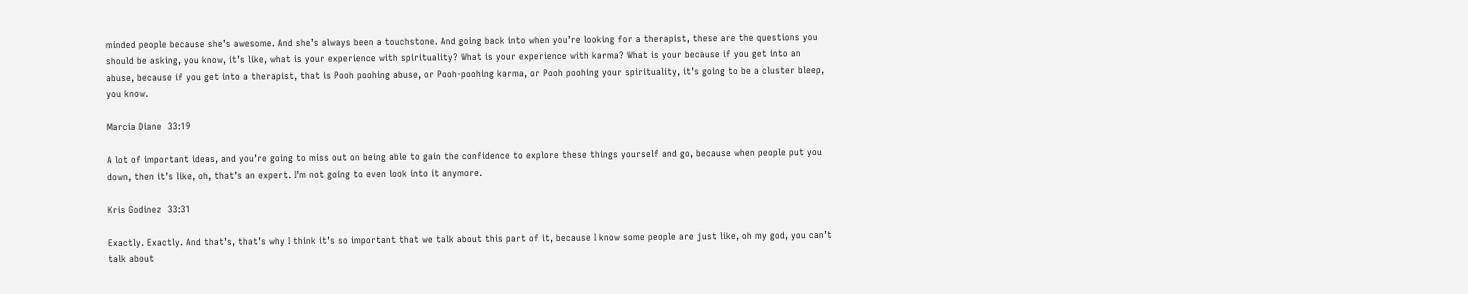minded people because she’s awesome. And she’s always been a touchstone. And going back into when you’re looking for a therapist, these are the questions you should be asking, you know, it’s like, what is your experience with spirituality? What is your experience with karma? What is your because if you get into an abuse, because if you get into a therapist, that is Pooh poohing abuse, or Pooh-poohing karma, or Pooh poohing your spirituality, it’s going to be a cluster bleep, you know.

Marcia Diane  33:19

A lot of important ideas, and you’re going to miss out on being able to gain the confidence to explore these things yourself and go, because when people put you down, then it’s like, oh, that’s an expert. I’m not going to even look into it anymore.

Kris Godinez  33:31

Exactly. Exactly. And that’s, that’s why I think it’s so important that we talk about this part of it, because I know some people are just like, oh my god, you can’t talk about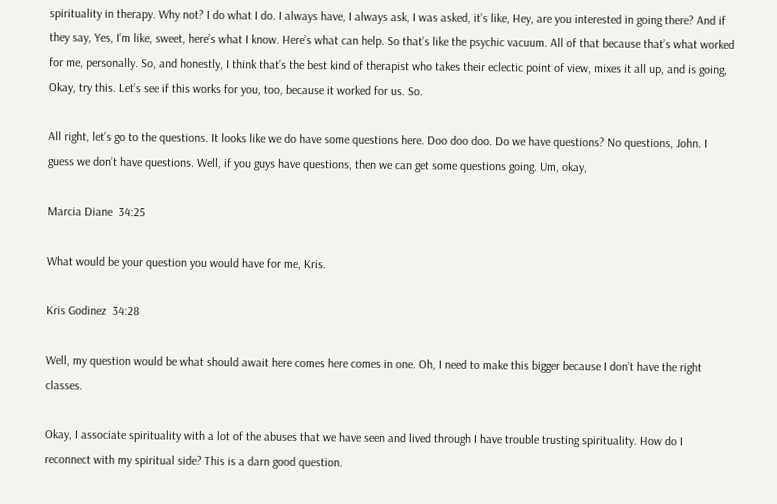spirituality in therapy. Why not? I do what I do. I always have, I always ask, I was asked, it’s like, Hey, are you interested in going there? And if they say, Yes, I’m like, sweet, here’s what I know. Here’s what can help. So that’s like the psychic vacuum. All of that because that’s what worked for me, personally. So, and honestly, I think that’s the best kind of therapist who takes their eclectic point of view, mixes it all up, and is going, Okay, try this. Let’s see if this works for you, too, because it worked for us. So.

All right, let’s go to the questions. It looks like we do have some questions here. Doo doo doo. Do we have questions? No questions, John. I guess we don’t have questions. Well, if you guys have questions, then we can get some questions going. Um, okay,

Marcia Diane  34:25

What would be your question you would have for me, Kris.

Kris Godinez  34:28

Well, my question would be what should await here comes here comes in one. Oh, I need to make this bigger because I don’t have the right classes.

Okay, I associate spirituality with a lot of the abuses that we have seen and lived through I have trouble trusting spirituality. How do I reconnect with my spiritual side? This is a darn good question.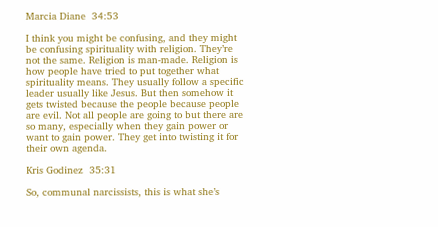Marcia Diane  34:53

I think you might be confusing, and they might be confusing spirituality with religion. They’re not the same. Religion is man-made. Religion is how people have tried to put together what spirituality means. They usually follow a specific leader usually like Jesus. But then somehow it gets twisted because the people because people are evil. Not all people are going to but there are so many, especially when they gain power or want to gain power. They get into twisting it for their own agenda.

Kris Godinez  35:31

So, communal narcissists, this is what she’s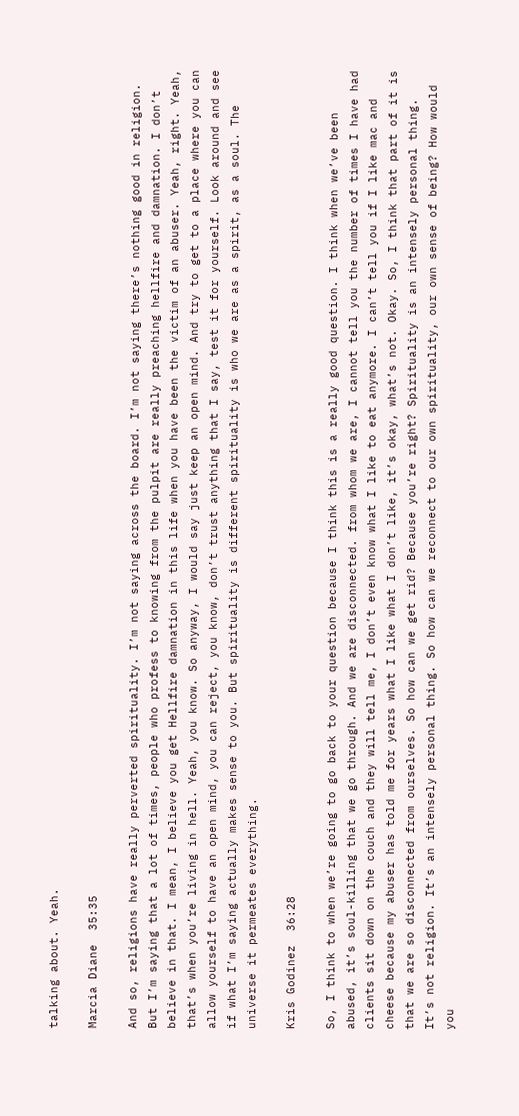talking about. Yeah.

Marcia Diane  35:35

And so, religions have really perverted spirituality. I’m not saying across the board. I’m not saying there’s nothing good in religion. But I’m saying that a lot of times, people who profess to knowing from the pulpit are really preaching hellfire and damnation. I don’t believe in that. I mean, I believe you get Hellfire damnation in this life when you have been the victim of an abuser. Yeah, right. Yeah, that’s when you’re living in hell. Yeah, you know. So anyway, I would say just keep an open mind. And try to get to a place where you can allow yourself to have an open mind, you can reject, you know, don’t trust anything that I say, test it for yourself. Look around and see if what I’m saying actually makes sense to you. But spirituality is different spirituality is who we are as a spirit, as a soul. The universe it permeates everything.

Kris Godinez  36:28

So, I think to when we’re going to go back to your question because I think this is a really good question. I think when we’ve been abused, it’s soul-killing that we go through. And we are disconnected. from whom we are, I cannot tell you the number of times I have had clients sit down on the couch and they will tell me, I don’t even know what I like to eat anymore. I can’t tell you if I like mac and cheese because my abuser has told me for years what I like what I don’t like, it’s okay, what’s not. Okay. So, I think that part of it is that we are so disconnected from ourselves. So how can we get rid? Because you’re right? Spirituality is an intensely personal thing. It’s not religion. It’s an intensely personal thing. So how can we reconnect to our own spirituality, our own sense of being? How would you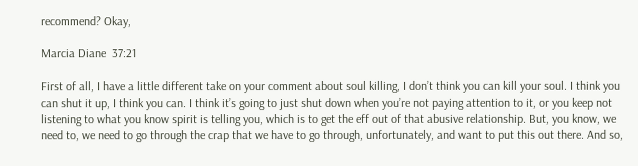recommend? Okay,

Marcia Diane  37:21

First of all, I have a little different take on your comment about soul killing, I don’t think you can kill your soul. I think you can shut it up, I think you can. I think it’s going to just shut down when you’re not paying attention to it, or you keep not listening to what you know spirit is telling you, which is to get the eff out of that abusive relationship. But, you know, we need to, we need to go through the crap that we have to go through, unfortunately, and want to put this out there. And so,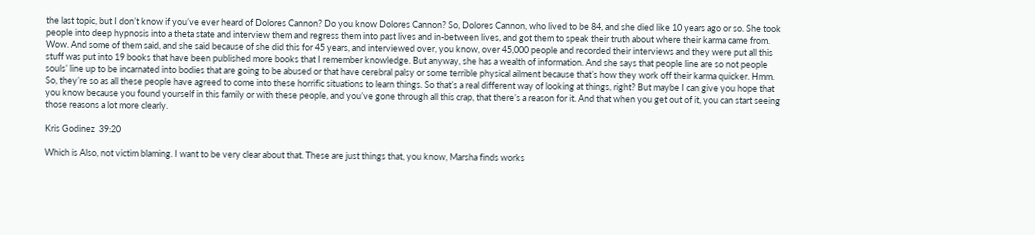the last topic, but I don’t know if you’ve ever heard of Dolores Cannon? Do you know Dolores Cannon? So, Dolores Cannon, who lived to be 84, and she died like 10 years ago or so. She took people into deep hypnosis into a theta state and interview them and regress them into past lives and in-between lives, and got them to speak their truth about where their karma came from. Wow. And some of them said, and she said because of she did this for 45 years, and interviewed over, you know, over 45,000 people and recorded their interviews and they were put all this stuff was put into 19 books that have been published more books that I remember knowledge. But anyway, she has a wealth of information. And she says that people line are so not people souls’ line up to be incarnated into bodies that are going to be abused or that have cerebral palsy or some terrible physical ailment because that’s how they work off their karma quicker. Hmm. So, they’re so as all these people have agreed to come into these horrific situations to learn things. So that’s a real different way of looking at things, right? But maybe I can give you hope that you know because you found yourself in this family or with these people, and you’ve gone through all this crap, that there’s a reason for it. And that when you get out of it, you can start seeing those reasons a lot more clearly.

Kris Godinez  39:20

Which is Also, not victim blaming. I want to be very clear about that. These are just things that, you know, Marsha finds works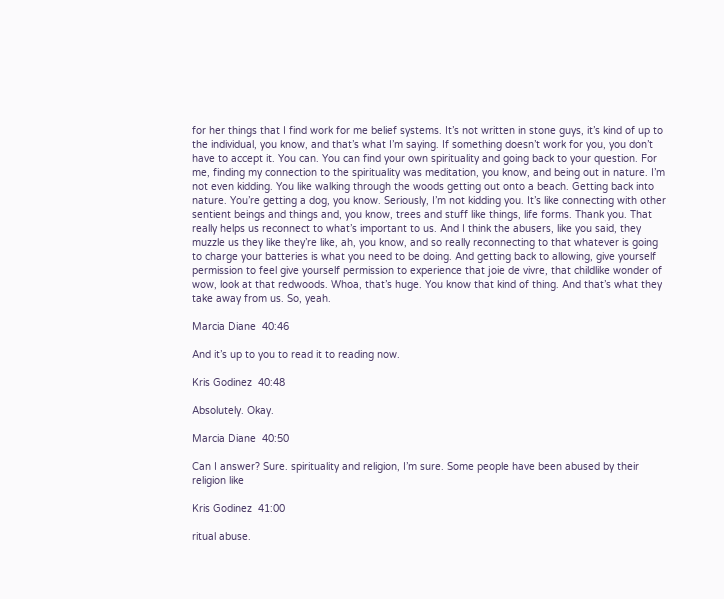for her things that I find work for me belief systems. It’s not written in stone guys, it’s kind of up to the individual, you know, and that’s what I’m saying. If something doesn’t work for you, you don’t have to accept it. You can. You can find your own spirituality and going back to your question. For me, finding my connection to the spirituality was meditation, you know, and being out in nature. I’m not even kidding. You like walking through the woods getting out onto a beach. Getting back into nature. You’re getting a dog, you know. Seriously, I’m not kidding you. It’s like connecting with other sentient beings and things and, you know, trees and stuff like things, life forms. Thank you. That really helps us reconnect to what’s important to us. And I think the abusers, like you said, they muzzle us they like they’re like, ah, you know, and so really reconnecting to that whatever is going to charge your batteries is what you need to be doing. And getting back to allowing, give yourself permission to feel give yourself permission to experience that joie de vivre, that childlike wonder of wow, look at that redwoods. Whoa, that’s huge. You know that kind of thing. And that’s what they take away from us. So, yeah.

Marcia Diane  40:46

And it’s up to you to read it to reading now.

Kris Godinez  40:48

Absolutely. Okay.

Marcia Diane  40:50

Can I answer? Sure. spirituality and religion, I’m sure. Some people have been abused by their religion like

Kris Godinez  41:00

ritual abuse.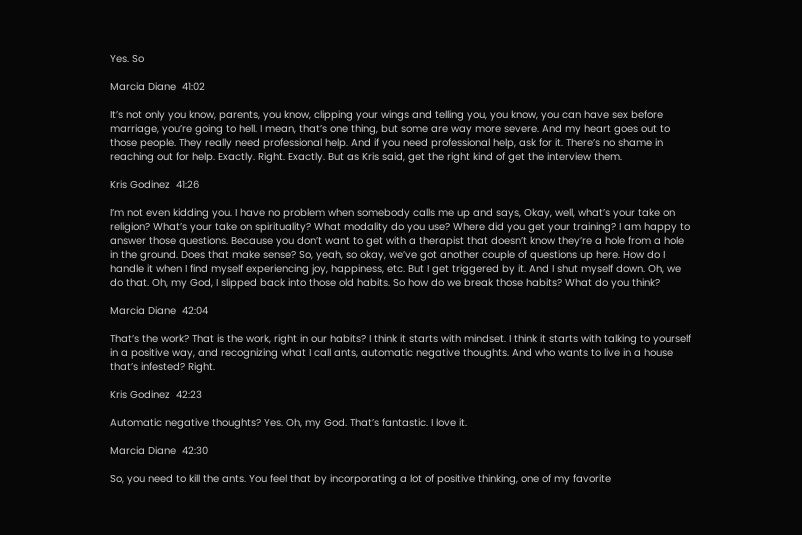Yes. So

Marcia Diane  41:02

It’s not only you know, parents, you know, clipping your wings and telling you, you know, you can have sex before marriage, you’re going to hell. I mean, that’s one thing, but some are way more severe. And my heart goes out to those people. They really need professional help. And if you need professional help, ask for it. There’s no shame in reaching out for help. Exactly. Right. Exactly. But as Kris said, get the right kind of get the interview them.

Kris Godinez  41:26

I’m not even kidding you. I have no problem when somebody calls me up and says, Okay, well, what’s your take on religion? What’s your take on spirituality? What modality do you use? Where did you get your training? I am happy to answer those questions. Because you don’t want to get with a therapist that doesn’t know they’re a hole from a hole in the ground. Does that make sense? So, yeah, so okay, we’ve got another couple of questions up here. How do I handle it when I find myself experiencing joy, happiness, etc. But I get triggered by it. And I shut myself down. Oh, we do that. Oh, my God, I slipped back into those old habits. So how do we break those habits? What do you think?

Marcia Diane  42:04

That’s the work? That is the work, right in our habits? I think it starts with mindset. I think it starts with talking to yourself in a positive way, and recognizing what I call ants, automatic negative thoughts. And who wants to live in a house that’s infested? Right.

Kris Godinez  42:23

Automatic negative thoughts? Yes. Oh, my God. That’s fantastic. I love it.

Marcia Diane  42:30

So, you need to kill the ants. You feel that by incorporating a lot of positive thinking, one of my favorite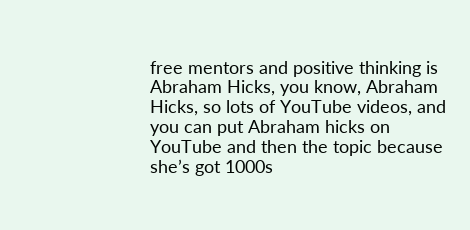free mentors and positive thinking is Abraham Hicks, you know, Abraham Hicks, so lots of YouTube videos, and you can put Abraham hicks on YouTube and then the topic because she’s got 1000s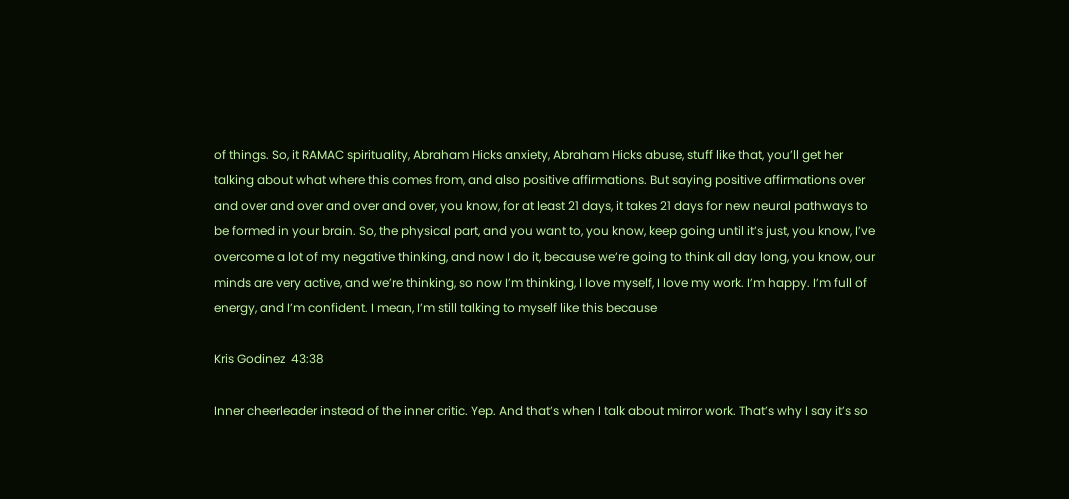of things. So, it RAMAC spirituality, Abraham Hicks anxiety, Abraham Hicks abuse, stuff like that, you’ll get her talking about what where this comes from, and also positive affirmations. But saying positive affirmations over and over and over and over and over, you know, for at least 21 days, it takes 21 days for new neural pathways to be formed in your brain. So, the physical part, and you want to, you know, keep going until it’s just, you know, I’ve overcome a lot of my negative thinking, and now I do it, because we’re going to think all day long, you know, our minds are very active, and we’re thinking, so now I’m thinking, I love myself, I love my work. I’m happy. I’m full of energy, and I’m confident. I mean, I’m still talking to myself like this because

Kris Godinez  43:38

Inner cheerleader instead of the inner critic. Yep. And that’s when I talk about mirror work. That’s why I say it’s so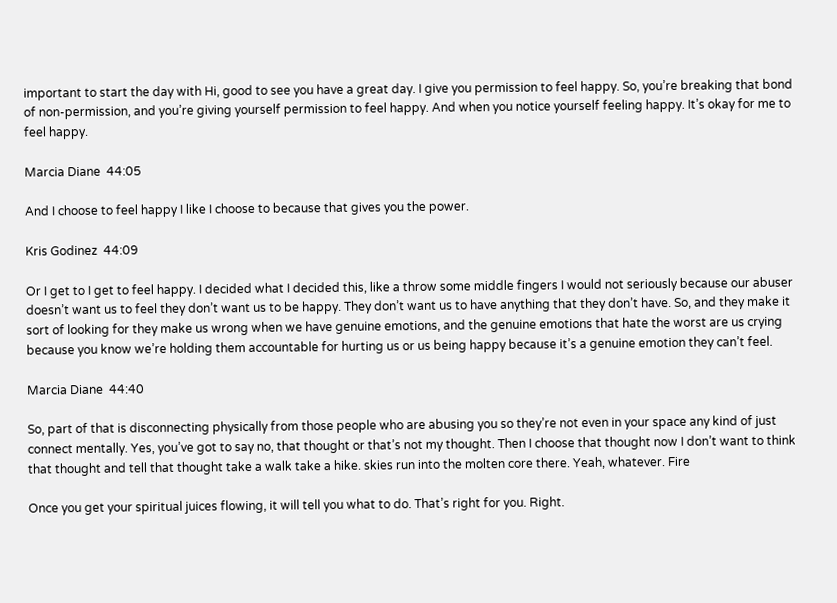important to start the day with Hi, good to see you have a great day. I give you permission to feel happy. So, you’re breaking that bond of non-permission, and you’re giving yourself permission to feel happy. And when you notice yourself feeling happy. It’s okay for me to feel happy.

Marcia Diane  44:05

And I choose to feel happy I like I choose to because that gives you the power.

Kris Godinez  44:09

Or I get to I get to feel happy. I decided what I decided this, like a throw some middle fingers I would not seriously because our abuser doesn’t want us to feel they don’t want us to be happy. They don’t want us to have anything that they don’t have. So, and they make it sort of looking for they make us wrong when we have genuine emotions, and the genuine emotions that hate the worst are us crying because you know we’re holding them accountable for hurting us or us being happy because it’s a genuine emotion they can’t feel.

Marcia Diane  44:40

So, part of that is disconnecting physically from those people who are abusing you so they’re not even in your space any kind of just connect mentally. Yes, you’ve got to say no, that thought or that’s not my thought. Then I choose that thought now I don’t want to think that thought and tell that thought take a walk take a hike. skies run into the molten core there. Yeah, whatever. Fire

Once you get your spiritual juices flowing, it will tell you what to do. That’s right for you. Right.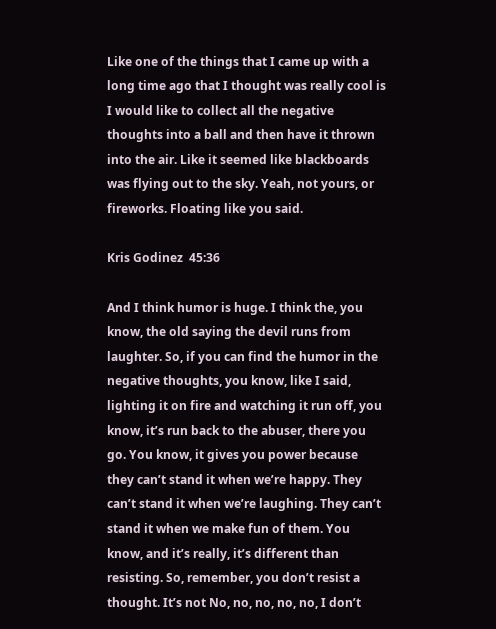Like one of the things that I came up with a long time ago that I thought was really cool is I would like to collect all the negative thoughts into a ball and then have it thrown into the air. Like it seemed like blackboards was flying out to the sky. Yeah, not yours, or fireworks. Floating like you said.

Kris Godinez  45:36

And I think humor is huge. I think the, you know, the old saying the devil runs from laughter. So, if you can find the humor in the negative thoughts, you know, like I said, lighting it on fire and watching it run off, you know, it’s run back to the abuser, there you go. You know, it gives you power because they can’t stand it when we’re happy. They can’t stand it when we’re laughing. They can’t stand it when we make fun of them. You know, and it’s really, it’s different than resisting. So, remember, you don’t resist a thought. It’s not No, no, no, no, no, I don’t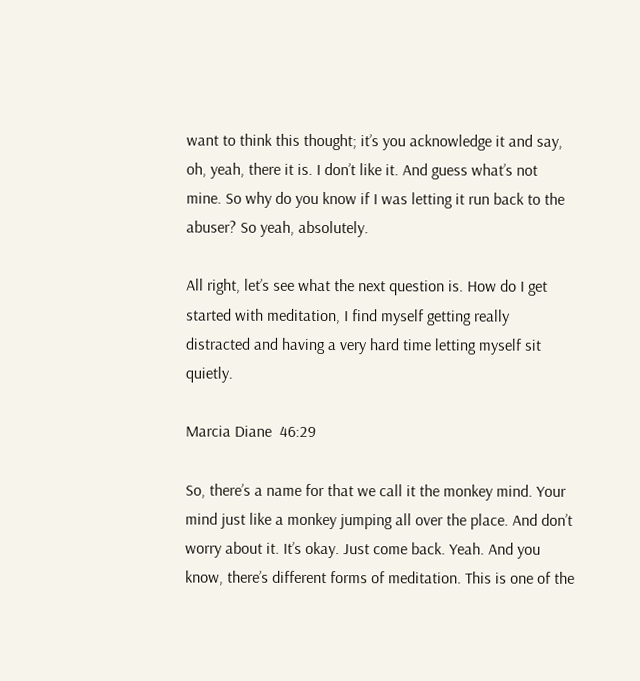want to think this thought; it’s you acknowledge it and say, oh, yeah, there it is. I don’t like it. And guess what’s not mine. So why do you know if I was letting it run back to the abuser? So yeah, absolutely.

All right, let’s see what the next question is. How do I get started with meditation, I find myself getting really distracted and having a very hard time letting myself sit quietly.

Marcia Diane  46:29

So, there’s a name for that we call it the monkey mind. Your mind just like a monkey jumping all over the place. And don’t worry about it. It’s okay. Just come back. Yeah. And you know, there’s different forms of meditation. This is one of the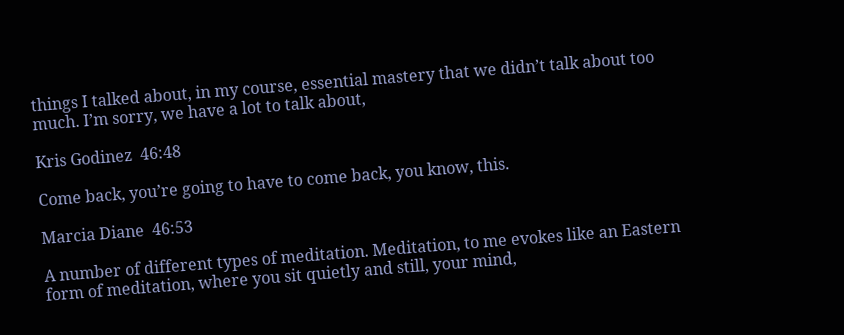things I talked about, in my course, essential mastery that we didn’t talk about too much. I’m sorry, we have a lot to talk about,

Kris Godinez  46:48

Come back, you’re going to have to come back, you know, this.

Marcia Diane  46:53

A number of different types of meditation. Meditation, to me evokes like an Eastern form of meditation, where you sit quietly and still, your mind,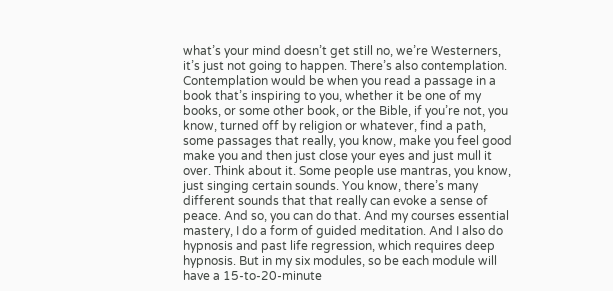what’s your mind doesn’t get still no, we’re Westerners, it’s just not going to happen. There’s also contemplation. Contemplation would be when you read a passage in a book that’s inspiring to you, whether it be one of my books, or some other book, or the Bible, if you’re not, you know, turned off by religion or whatever, find a path, some passages that really, you know, make you feel good make you and then just close your eyes and just mull it over. Think about it. Some people use mantras, you know, just singing certain sounds. You know, there’s many different sounds that that really can evoke a sense of peace. And so, you can do that. And my courses essential mastery, I do a form of guided meditation. And I also do hypnosis and past life regression, which requires deep hypnosis. But in my six modules, so be each module will have a 15-to-20-minute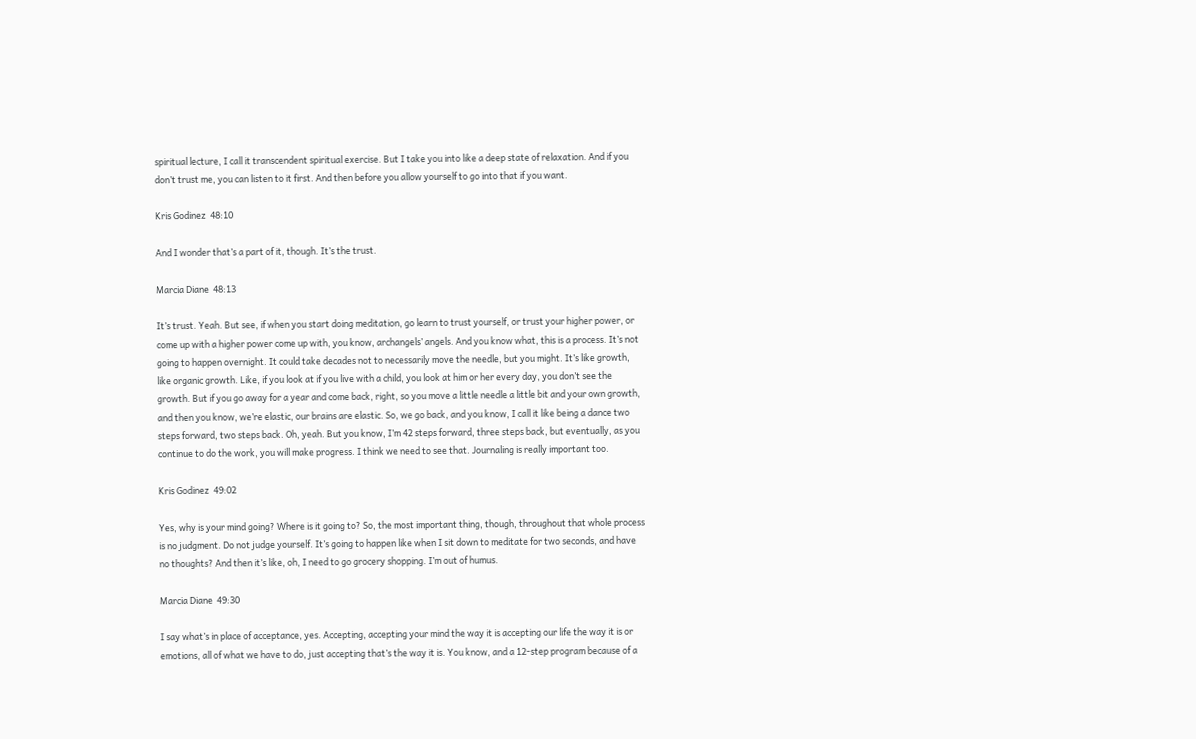spiritual lecture, I call it transcendent spiritual exercise. But I take you into like a deep state of relaxation. And if you don’t trust me, you can listen to it first. And then before you allow yourself to go into that if you want.

Kris Godinez  48:10

And I wonder that’s a part of it, though. It’s the trust.

Marcia Diane  48:13

It’s trust. Yeah. But see, if when you start doing meditation, go learn to trust yourself, or trust your higher power, or come up with a higher power come up with, you know, archangels’ angels. And you know what, this is a process. It’s not going to happen overnight. It could take decades not to necessarily move the needle, but you might. It’s like growth, like organic growth. Like, if you look at if you live with a child, you look at him or her every day, you don’t see the growth. But if you go away for a year and come back, right, so you move a little needle a little bit and your own growth, and then you know, we’re elastic, our brains are elastic. So, we go back, and you know, I call it like being a dance two steps forward, two steps back. Oh, yeah. But you know, I’m 42 steps forward, three steps back, but eventually, as you continue to do the work, you will make progress. I think we need to see that. Journaling is really important too.

Kris Godinez  49:02

Yes, why is your mind going? Where is it going to? So, the most important thing, though, throughout that whole process is no judgment. Do not judge yourself. It’s going to happen like when I sit down to meditate for two seconds, and have no thoughts? And then it’s like, oh, I need to go grocery shopping. I’m out of humus.

Marcia Diane  49:30

I say what’s in place of acceptance, yes. Accepting, accepting your mind the way it is accepting our life the way it is or emotions, all of what we have to do, just accepting that’s the way it is. You know, and a 12-step program because of a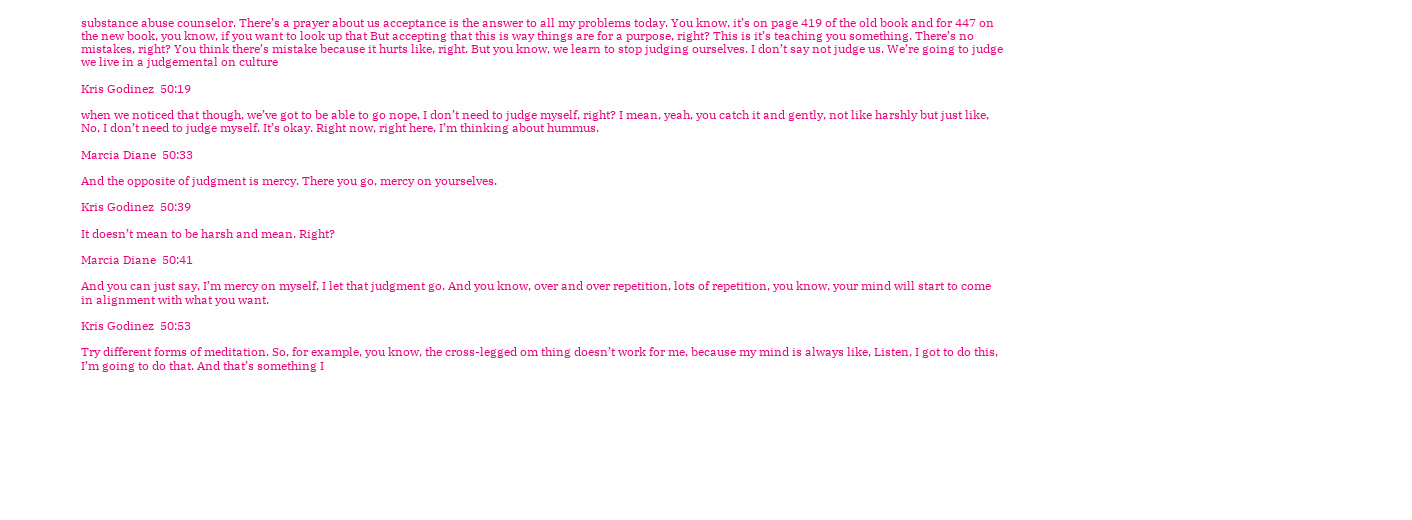substance abuse counselor. There’s a prayer about us acceptance is the answer to all my problems today. You know, it’s on page 419 of the old book and for 447 on the new book, you know, if you want to look up that But accepting that this is way things are for a purpose, right? This is it’s teaching you something. There’s no mistakes, right? You think there’s mistake because it hurts like, right. But you know, we learn to stop judging ourselves. I don’t say not judge us. We’re going to judge we live in a judgemental on culture

Kris Godinez  50:19

when we noticed that though, we’ve got to be able to go nope, I don’t need to judge myself, right? I mean, yeah, you catch it and gently, not like harshly but just like, No, I don’t need to judge myself. It’s okay. Right now, right here, I’m thinking about hummus.

Marcia Diane  50:33

And the opposite of judgment is mercy. There you go, mercy on yourselves.

Kris Godinez  50:39

It doesn’t mean to be harsh and mean. Right?

Marcia Diane  50:41

And you can just say, I’m mercy on myself, I let that judgment go. And you know, over and over repetition, lots of repetition, you know, your mind will start to come in alignment with what you want.

Kris Godinez  50:53

Try different forms of meditation. So, for example, you know, the cross-legged om thing doesn’t work for me, because my mind is always like, Listen, I got to do this, I’m going to do that. And that’s something I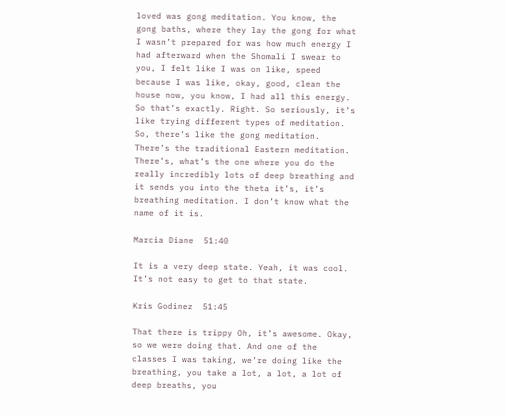loved was gong meditation. You know, the gong baths, where they lay the gong for what I wasn’t prepared for was how much energy I had afterward when the Shomali I swear to you, I felt like I was on like, speed because I was like, okay, good, clean the house now, you know, I had all this energy. So that’s exactly. Right. So seriously, it’s like trying different types of meditation. So, there’s like the gong meditation. There’s the traditional Eastern meditation. There’s, what’s the one where you do the really incredibly lots of deep breathing and it sends you into the theta it’s, it’s breathing meditation. I don’t know what the name of it is.

Marcia Diane  51:40

It is a very deep state. Yeah, it was cool. It’s not easy to get to that state.

Kris Godinez  51:45

That there is trippy Oh, it’s awesome. Okay, so we were doing that. And one of the classes I was taking, we’re doing like the breathing, you take a lot, a lot, a lot of deep breaths, you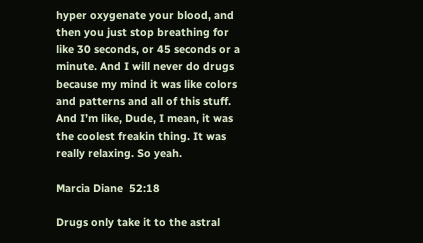hyper oxygenate your blood, and then you just stop breathing for like 30 seconds, or 45 seconds or a minute. And I will never do drugs because my mind it was like colors and patterns and all of this stuff. And I’m like, Dude, I mean, it was the coolest freakin thing. It was really relaxing. So yeah.

Marcia Diane  52:18

Drugs only take it to the astral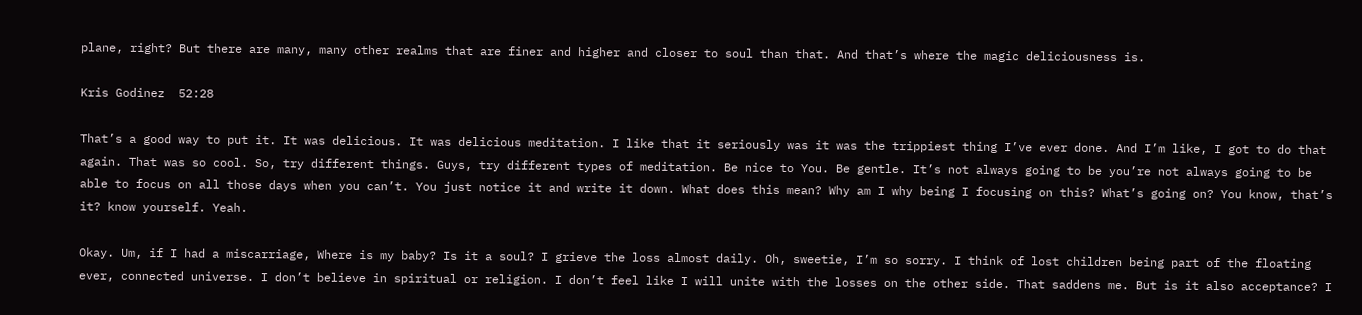plane, right? But there are many, many other realms that are finer and higher and closer to soul than that. And that’s where the magic deliciousness is.

Kris Godinez  52:28

That’s a good way to put it. It was delicious. It was delicious meditation. I like that it seriously was it was the trippiest thing I’ve ever done. And I’m like, I got to do that again. That was so cool. So, try different things. Guys, try different types of meditation. Be nice to You. Be gentle. It’s not always going to be you’re not always going to be able to focus on all those days when you can’t. You just notice it and write it down. What does this mean? Why am I why being I focusing on this? What’s going on? You know, that’s it? know yourself. Yeah.

Okay. Um, if I had a miscarriage, Where is my baby? Is it a soul? I grieve the loss almost daily. Oh, sweetie, I’m so sorry. I think of lost children being part of the floating ever, connected universe. I don’t believe in spiritual or religion. I don’t feel like I will unite with the losses on the other side. That saddens me. But is it also acceptance? I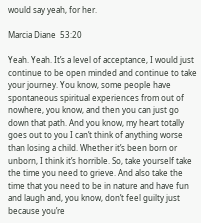would say yeah, for her.

Marcia Diane  53:20

Yeah. Yeah. It’s a level of acceptance, I would just continue to be open minded and continue to take your journey. You know, some people have spontaneous spiritual experiences from out of nowhere, you know, and then you can just go down that path. And you know, my heart totally goes out to you I can’t think of anything worse than losing a child. Whether it’s been born or unborn, I think it’s horrible. So, take yourself take the time you need to grieve. And also take the time that you need to be in nature and have fun and laugh and, you know, don’t feel guilty just because you’re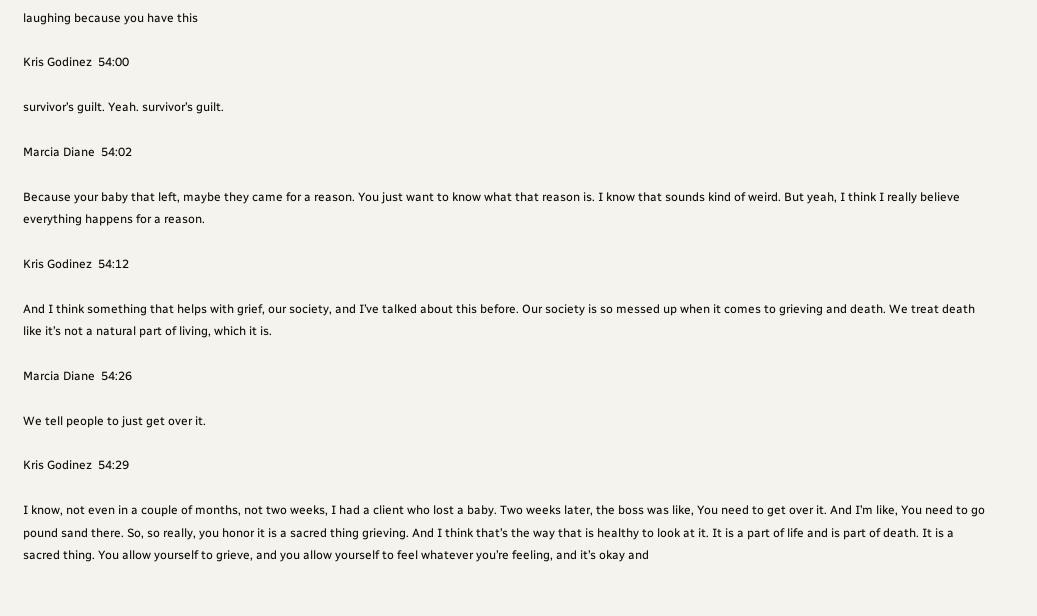laughing because you have this

Kris Godinez  54:00

survivor’s guilt. Yeah. survivor’s guilt.

Marcia Diane  54:02

Because your baby that left, maybe they came for a reason. You just want to know what that reason is. I know that sounds kind of weird. But yeah, I think I really believe everything happens for a reason.

Kris Godinez  54:12

And I think something that helps with grief, our society, and I’ve talked about this before. Our society is so messed up when it comes to grieving and death. We treat death like it’s not a natural part of living, which it is.

Marcia Diane  54:26

We tell people to just get over it.

Kris Godinez  54:29

I know, not even in a couple of months, not two weeks, I had a client who lost a baby. Two weeks later, the boss was like, You need to get over it. And I’m like, You need to go pound sand there. So, so really, you honor it is a sacred thing grieving. And I think that’s the way that is healthy to look at it. It is a part of life and is part of death. It is a sacred thing. You allow yourself to grieve, and you allow yourself to feel whatever you’re feeling, and it’s okay and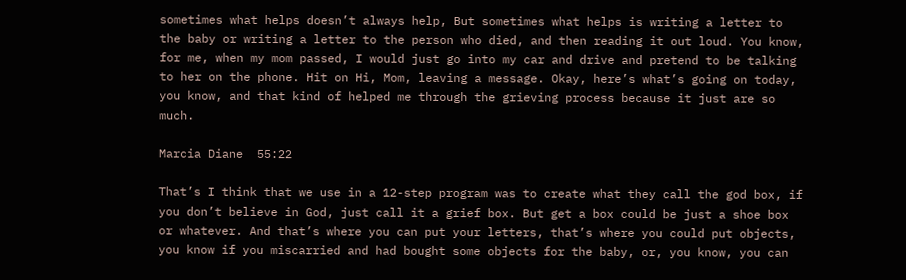sometimes what helps doesn’t always help, But sometimes what helps is writing a letter to the baby or writing a letter to the person who died, and then reading it out loud. You know, for me, when my mom passed, I would just go into my car and drive and pretend to be talking to her on the phone. Hit on Hi, Mom, leaving a message. Okay, here’s what’s going on today, you know, and that kind of helped me through the grieving process because it just are so much.

Marcia Diane  55:22

That’s I think that we use in a 12-step program was to create what they call the god box, if you don’t believe in God, just call it a grief box. But get a box could be just a shoe box or whatever. And that’s where you can put your letters, that’s where you could put objects, you know if you miscarried and had bought some objects for the baby, or, you know, you can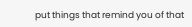put things that remind you of that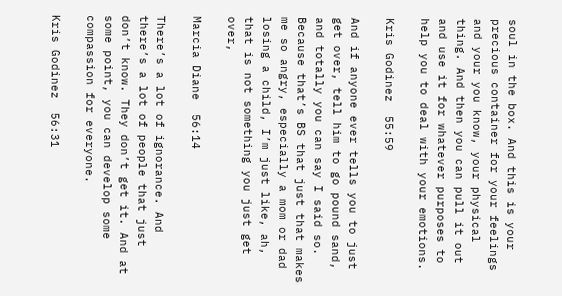soul in the box. And this is your precious container for your feelings and your you know, your physical thing. And then you can pull it out and use it for whatever purposes to help you to deal with your emotions.

Kris Godinez  55:59

And if anyone ever tells you to just get over, tell him to go pound sand, and totally you can say I said so. Because that’s BS that just that makes me so angry, especially a mom or dad losing a child, I’m just like, ah, that is not something you just get over,

Marcia Diane  56:14

There’s a lot of ignorance. And there’s a lot of people that just don’t know. They don’t get it. And at some point, you can develop some compassion for everyone.

Kris Godinez  56:31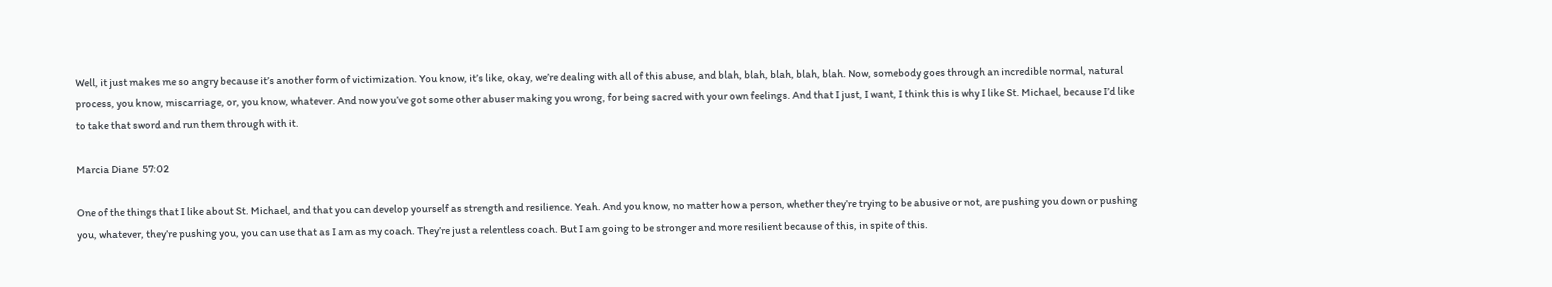Well, it just makes me so angry because it’s another form of victimization. You know, it’s like, okay, we’re dealing with all of this abuse, and blah, blah, blah, blah, blah. Now, somebody goes through an incredible normal, natural process, you know, miscarriage, or, you know, whatever. And now you’ve got some other abuser making you wrong, for being sacred with your own feelings. And that I just, I want, I think this is why I like St. Michael, because I’d like to take that sword and run them through with it.

Marcia Diane  57:02

One of the things that I like about St. Michael, and that you can develop yourself as strength and resilience. Yeah. And you know, no matter how a person, whether they’re trying to be abusive or not, are pushing you down or pushing you, whatever, they’re pushing you, you can use that as I am as my coach. They’re just a relentless coach. But I am going to be stronger and more resilient because of this, in spite of this.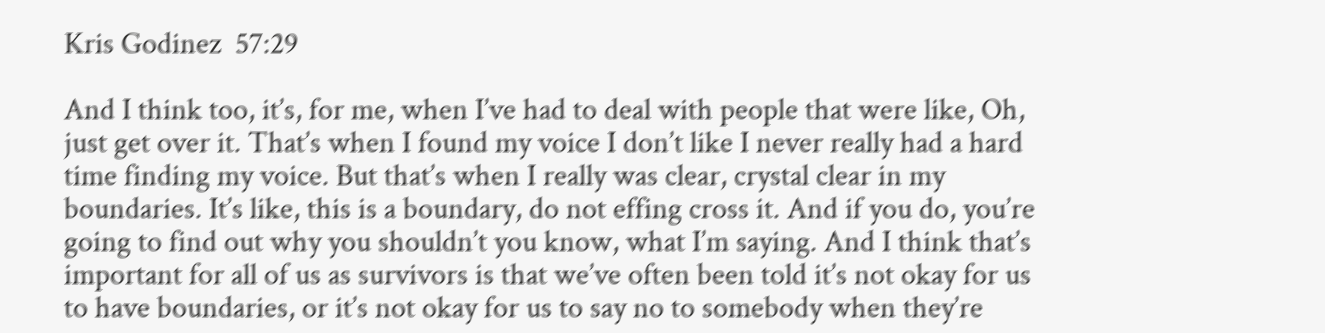Kris Godinez  57:29

And I think too, it’s, for me, when I’ve had to deal with people that were like, Oh, just get over it. That’s when I found my voice I don’t like I never really had a hard time finding my voice. But that’s when I really was clear, crystal clear in my boundaries. It’s like, this is a boundary, do not effing cross it. And if you do, you’re going to find out why you shouldn’t you know, what I’m saying. And I think that’s important for all of us as survivors is that we’ve often been told it’s not okay for us to have boundaries, or it’s not okay for us to say no to somebody when they’re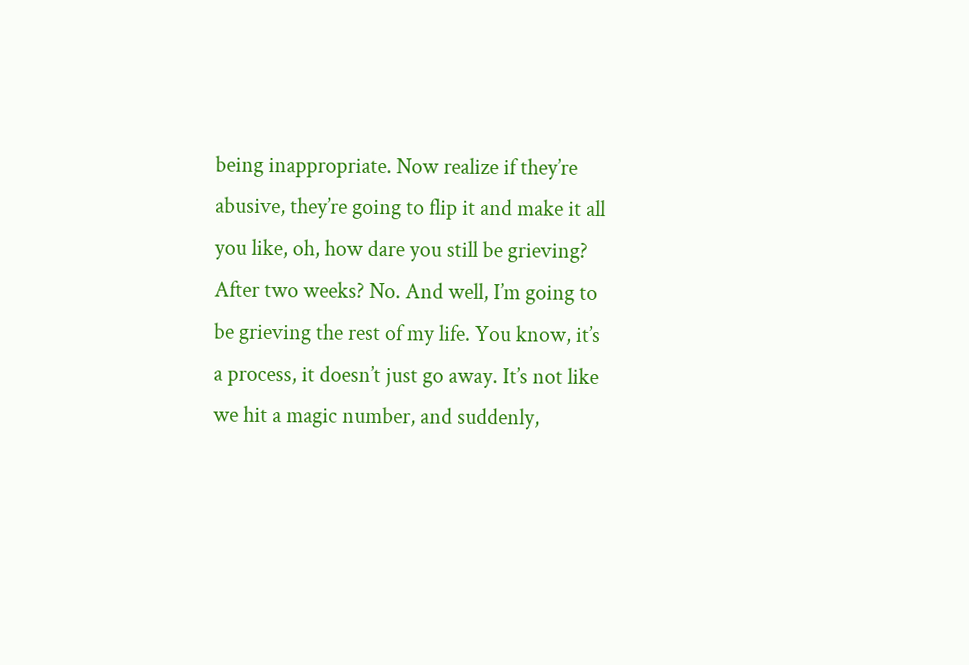being inappropriate. Now realize if they’re abusive, they’re going to flip it and make it all you like, oh, how dare you still be grieving? After two weeks? No. And well, I’m going to be grieving the rest of my life. You know, it’s a process, it doesn’t just go away. It’s not like we hit a magic number, and suddenly,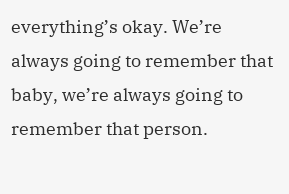everything’s okay. We’re always going to remember that baby, we’re always going to remember that person.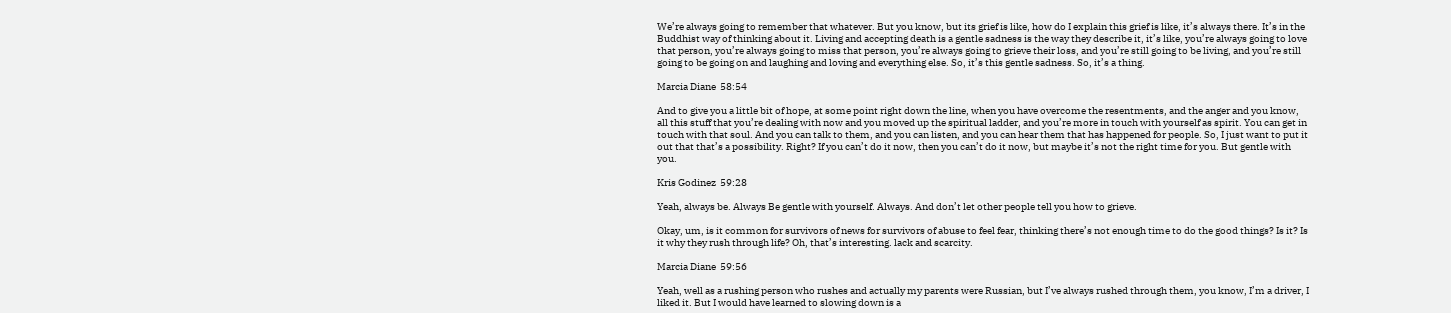We’re always going to remember that whatever. But you know, but its grief is like, how do I explain this grief is like, it’s always there. It’s in the Buddhist way of thinking about it. Living and accepting death is a gentle sadness is the way they describe it, it’s like, you’re always going to love that person, you’re always going to miss that person, you’re always going to grieve their loss, and you’re still going to be living, and you’re still going to be going on and laughing and loving and everything else. So, it’s this gentle sadness. So, it’s a thing.

Marcia Diane  58:54

And to give you a little bit of hope, at some point right down the line, when you have overcome the resentments, and the anger and you know, all this stuff that you’re dealing with now and you moved up the spiritual ladder, and you’re more in touch with yourself as spirit. You can get in touch with that soul. And you can talk to them, and you can listen, and you can hear them that has happened for people. So, I just want to put it out that that’s a possibility. Right? If you can’t do it now, then you can’t do it now, but maybe it’s not the right time for you. But gentle with you.

Kris Godinez  59:28

Yeah, always be. Always Be gentle with yourself. Always. And don’t let other people tell you how to grieve.

Okay, um, is it common for survivors of news for survivors of abuse to feel fear, thinking there’s not enough time to do the good things? Is it? Is it why they rush through life? Oh, that’s interesting. lack and scarcity.

Marcia Diane  59:56

Yeah, well as a rushing person who rushes and actually my parents were Russian, but I’ve always rushed through them, you know, I’m a driver, I liked it. But I would have learned to slowing down is a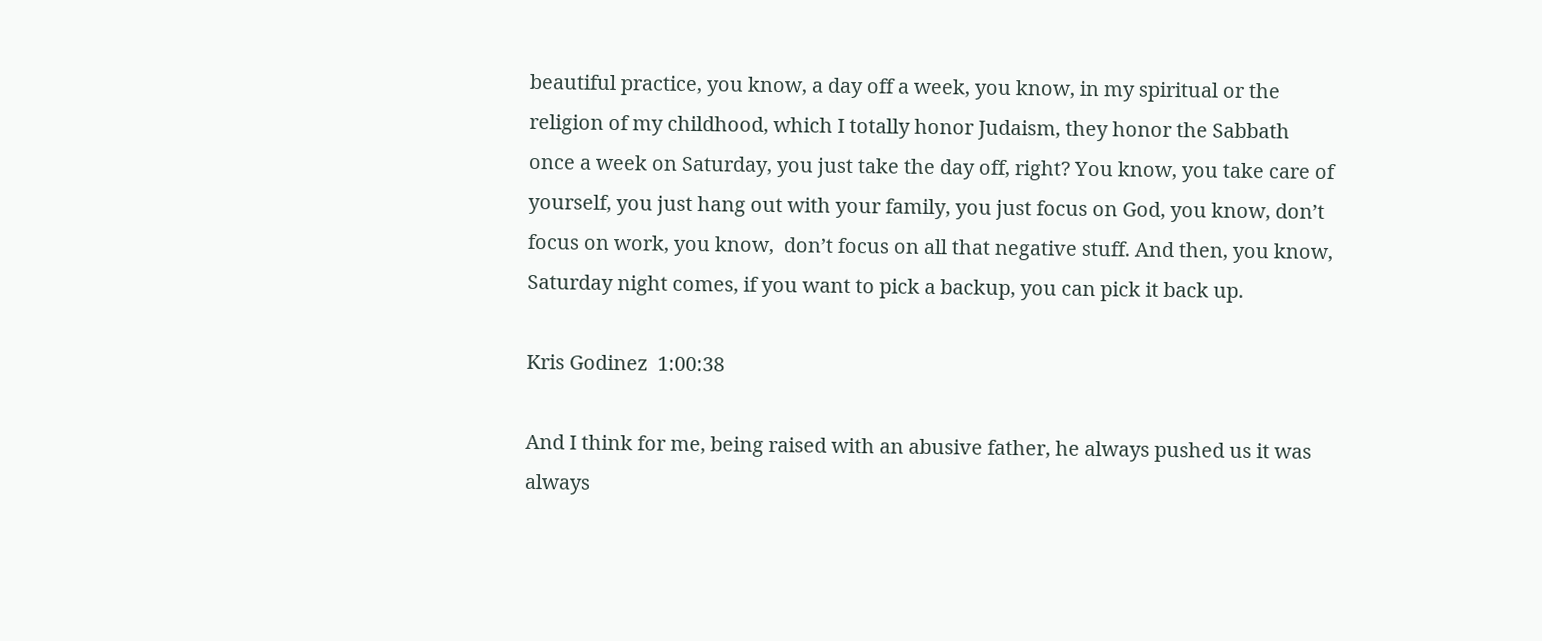beautiful practice, you know, a day off a week, you know, in my spiritual or the religion of my childhood, which I totally honor Judaism, they honor the Sabbath once a week on Saturday, you just take the day off, right? You know, you take care of yourself, you just hang out with your family, you just focus on God, you know, don’t focus on work, you know,  don’t focus on all that negative stuff. And then, you know, Saturday night comes, if you want to pick a backup, you can pick it back up.

Kris Godinez  1:00:38

And I think for me, being raised with an abusive father, he always pushed us it was always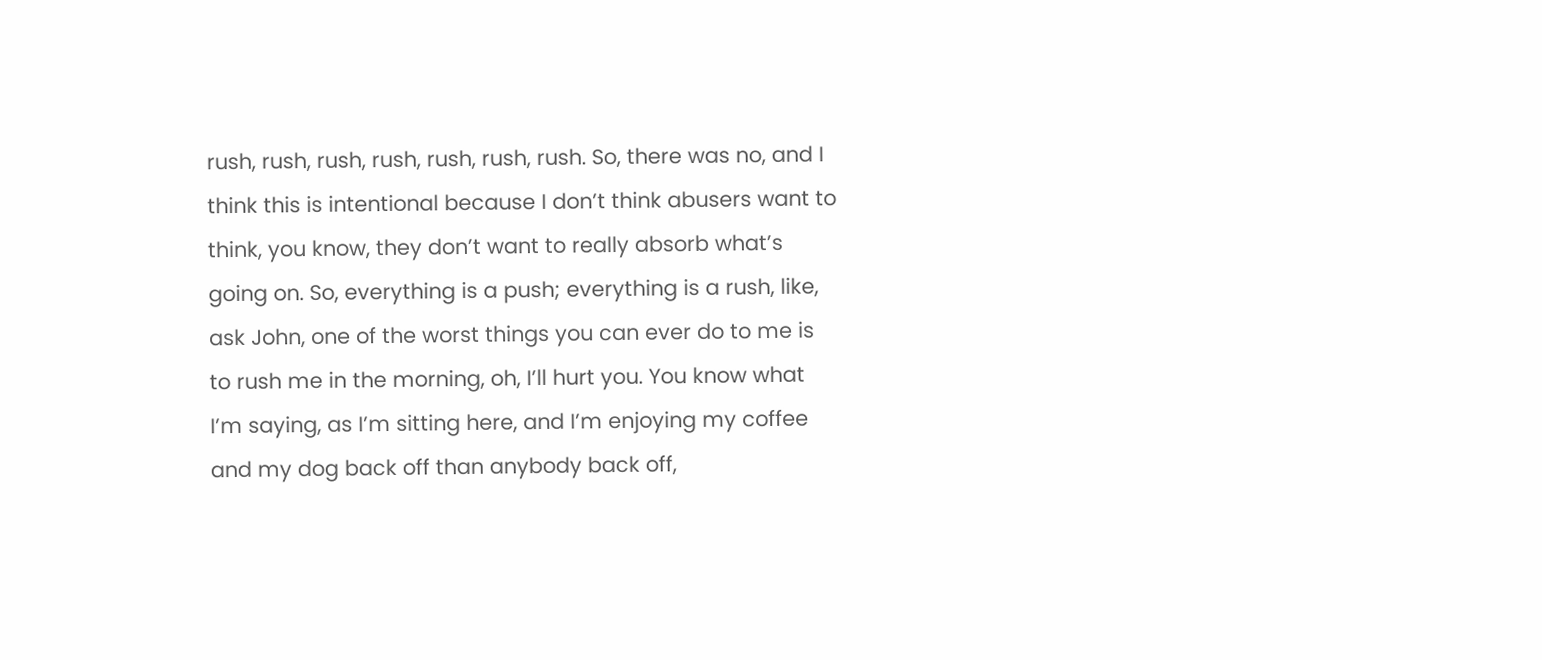rush, rush, rush, rush, rush, rush, rush. So, there was no, and I think this is intentional because I don’t think abusers want to think, you know, they don’t want to really absorb what’s going on. So, everything is a push; everything is a rush, like, ask John, one of the worst things you can ever do to me is to rush me in the morning, oh, I’ll hurt you. You know what I’m saying, as I’m sitting here, and I’m enjoying my coffee and my dog back off than anybody back off,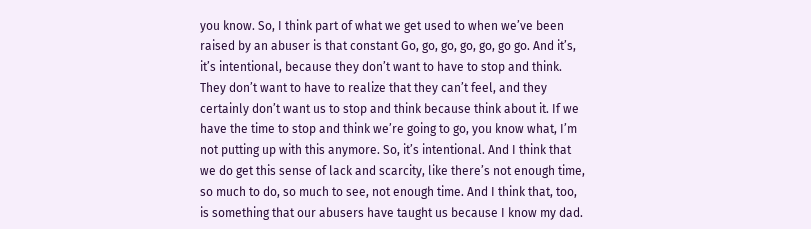you know. So, I think part of what we get used to when we’ve been raised by an abuser is that constant Go, go, go, go, go, go go. And it’s, it’s intentional, because they don’t want to have to stop and think. They don’t want to have to realize that they can’t feel, and they certainly don’t want us to stop and think because think about it. If we have the time to stop and think we’re going to go, you know what, I’m not putting up with this anymore. So, it’s intentional. And I think that we do get this sense of lack and scarcity, like there’s not enough time, so much to do, so much to see, not enough time. And I think that, too, is something that our abusers have taught us because I know my dad.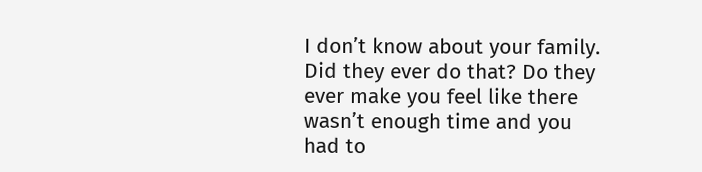I don’t know about your family. Did they ever do that? Do they ever make you feel like there wasn’t enough time and you had to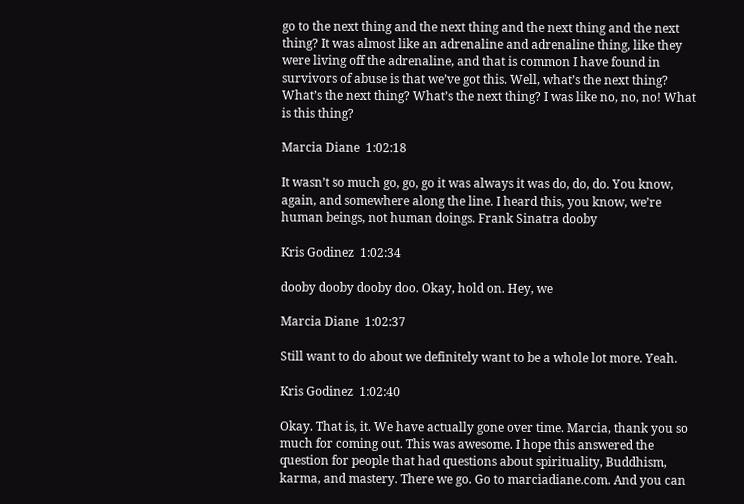go to the next thing and the next thing and the next thing and the next thing? It was almost like an adrenaline and adrenaline thing, like they were living off the adrenaline, and that is common I have found in survivors of abuse is that we’ve got this. Well, what’s the next thing? What’s the next thing? What’s the next thing? I was like no, no, no! What is this thing?

Marcia Diane  1:02:18

It wasn’t so much go, go, go it was always it was do, do, do. You know, again, and somewhere along the line. I heard this, you know, we’re human beings, not human doings. Frank Sinatra dooby

Kris Godinez  1:02:34

dooby dooby dooby doo. Okay, hold on. Hey, we

Marcia Diane  1:02:37

Still want to do about we definitely want to be a whole lot more. Yeah.

Kris Godinez  1:02:40

Okay. That is, it. We have actually gone over time. Marcia, thank you so much for coming out. This was awesome. I hope this answered the question for people that had questions about spirituality, Buddhism, karma, and mastery. There we go. Go to marciadiane.com. And you can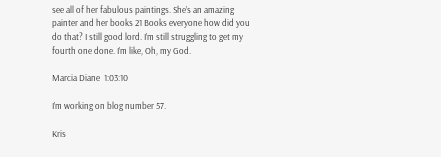see all of her fabulous paintings. She’s an amazing painter and her books 21 Books everyone how did you do that? I still good lord. I’m still struggling to get my fourth one done. I’m like, Oh, my God.

Marcia Diane  1:03:10

I’m working on blog number 57.

Kris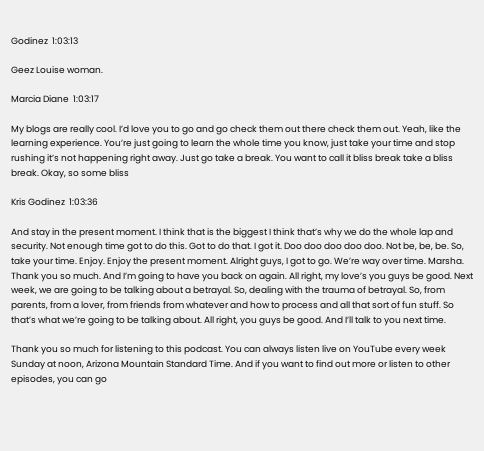Godinez  1:03:13

Geez Louise woman.

Marcia Diane  1:03:17

My blogs are really cool. I’d love you to go and go check them out there check them out. Yeah, like the learning experience. You’re just going to learn the whole time you know, just take your time and stop rushing it’s not happening right away. Just go take a break. You want to call it bliss break take a bliss break. Okay, so some bliss

Kris Godinez  1:03:36

And stay in the present moment. I think that is the biggest I think that’s why we do the whole lap and security. Not enough time got to do this. Got to do that. I got it. Doo doo doo doo doo. Not be, be, be. So, take your time. Enjoy. Enjoy the present moment. Alright guys, I got to go. We’re way over time. Marsha. Thank you so much. And I’m going to have you back on again. All right, my love’s you guys be good. Next week, we are going to be talking about a betrayal. So, dealing with the trauma of betrayal. So, from parents, from a lover, from friends from whatever and how to process and all that sort of fun stuff. So that’s what we’re going to be talking about. All right, you guys be good. And I’ll talk to you next time.

Thank you so much for listening to this podcast. You can always listen live on YouTube every week Sunday at noon, Arizona Mountain Standard Time. And if you want to find out more or listen to other episodes, you can go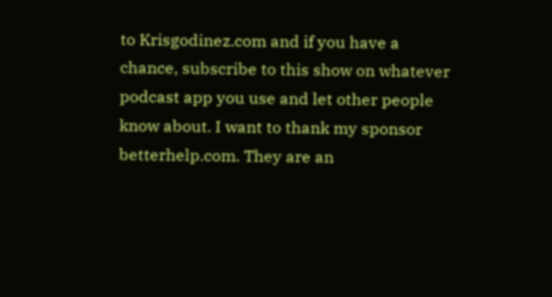to Krisgodinez.com and if you have a chance, subscribe to this show on whatever podcast app you use and let other people know about. I want to thank my sponsor betterhelp.com. They are an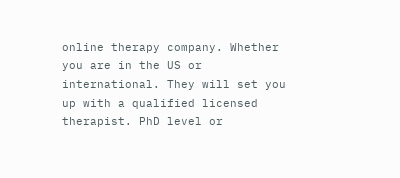online therapy company. Whether you are in the US or international. They will set you up with a qualified licensed therapist. PhD level or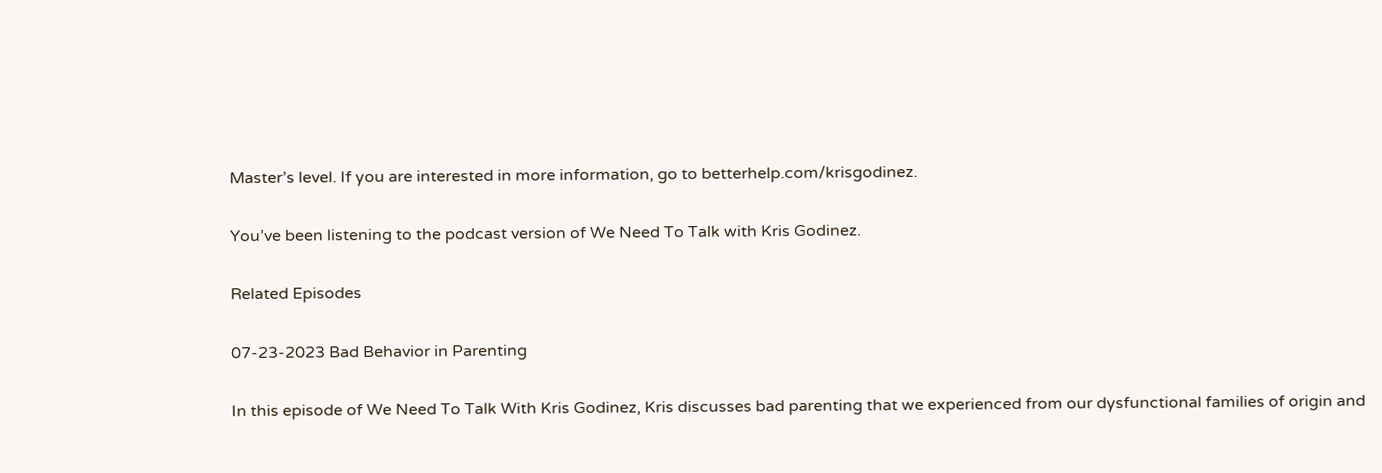Master’s level. If you are interested in more information, go to betterhelp.com/krisgodinez.

You’ve been listening to the podcast version of We Need To Talk with Kris Godinez.

Related Episodes

07-23-2023 Bad Behavior in Parenting

In this episode of We Need To Talk With Kris Godinez, Kris discusses bad parenting that we experienced from our dysfunctional families of origin and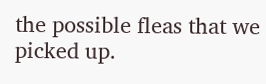the possible fleas that we picked up.